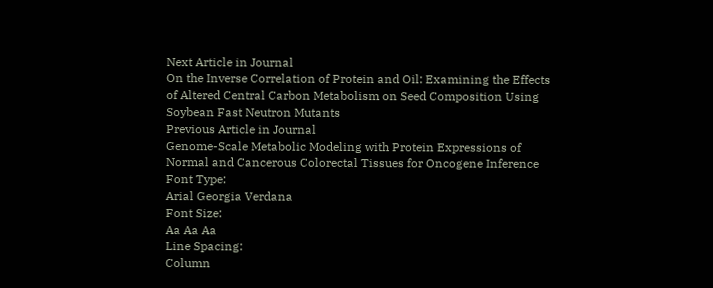Next Article in Journal
On the Inverse Correlation of Protein and Oil: Examining the Effects of Altered Central Carbon Metabolism on Seed Composition Using Soybean Fast Neutron Mutants
Previous Article in Journal
Genome-Scale Metabolic Modeling with Protein Expressions of Normal and Cancerous Colorectal Tissues for Oncogene Inference
Font Type:
Arial Georgia Verdana
Font Size:
Aa Aa Aa
Line Spacing:
Column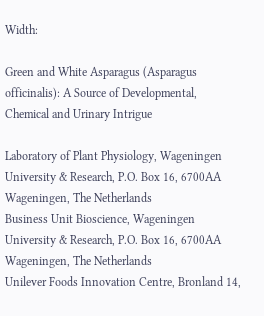Width:

Green and White Asparagus (Asparagus officinalis): A Source of Developmental, Chemical and Urinary Intrigue

Laboratory of Plant Physiology, Wageningen University & Research, P.O. Box 16, 6700AA Wageningen, The Netherlands
Business Unit Bioscience, Wageningen University & Research, P.O. Box 16, 6700AA Wageningen, The Netherlands
Unilever Foods Innovation Centre, Bronland 14,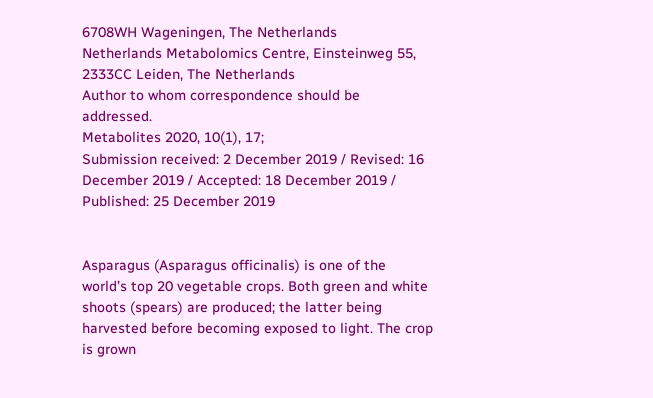6708WH Wageningen, The Netherlands
Netherlands Metabolomics Centre, Einsteinweg 55, 2333CC Leiden, The Netherlands
Author to whom correspondence should be addressed.
Metabolites 2020, 10(1), 17;
Submission received: 2 December 2019 / Revised: 16 December 2019 / Accepted: 18 December 2019 / Published: 25 December 2019


Asparagus (Asparagus officinalis) is one of the world’s top 20 vegetable crops. Both green and white shoots (spears) are produced; the latter being harvested before becoming exposed to light. The crop is grown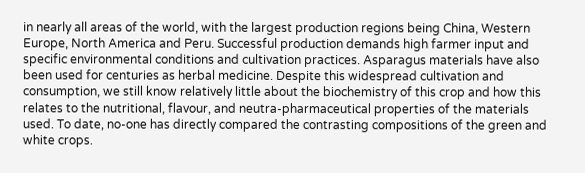in nearly all areas of the world, with the largest production regions being China, Western Europe, North America and Peru. Successful production demands high farmer input and specific environmental conditions and cultivation practices. Asparagus materials have also been used for centuries as herbal medicine. Despite this widespread cultivation and consumption, we still know relatively little about the biochemistry of this crop and how this relates to the nutritional, flavour, and neutra-pharmaceutical properties of the materials used. To date, no-one has directly compared the contrasting compositions of the green and white crops.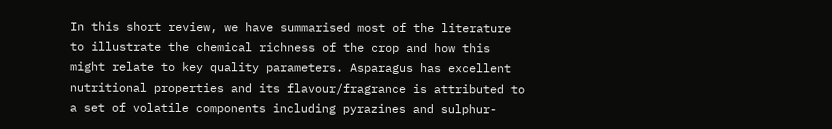In this short review, we have summarised most of the literature to illustrate the chemical richness of the crop and how this might relate to key quality parameters. Asparagus has excellent nutritional properties and its flavour/fragrance is attributed to a set of volatile components including pyrazines and sulphur-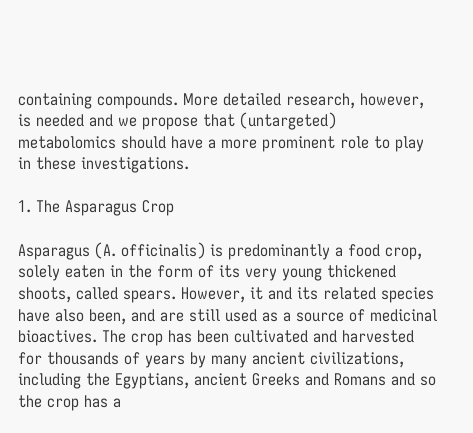containing compounds. More detailed research, however, is needed and we propose that (untargeted) metabolomics should have a more prominent role to play in these investigations.

1. The Asparagus Crop

Asparagus (A. officinalis) is predominantly a food crop, solely eaten in the form of its very young thickened shoots, called spears. However, it and its related species have also been, and are still used as a source of medicinal bioactives. The crop has been cultivated and harvested for thousands of years by many ancient civilizations, including the Egyptians, ancient Greeks and Romans and so the crop has a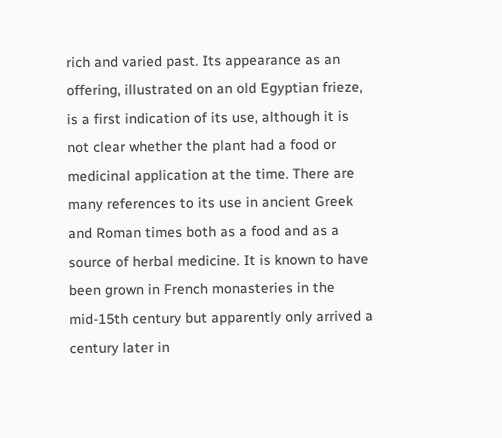rich and varied past. Its appearance as an offering, illustrated on an old Egyptian frieze, is a first indication of its use, although it is not clear whether the plant had a food or medicinal application at the time. There are many references to its use in ancient Greek and Roman times both as a food and as a source of herbal medicine. It is known to have been grown in French monasteries in the mid-15th century but apparently only arrived a century later in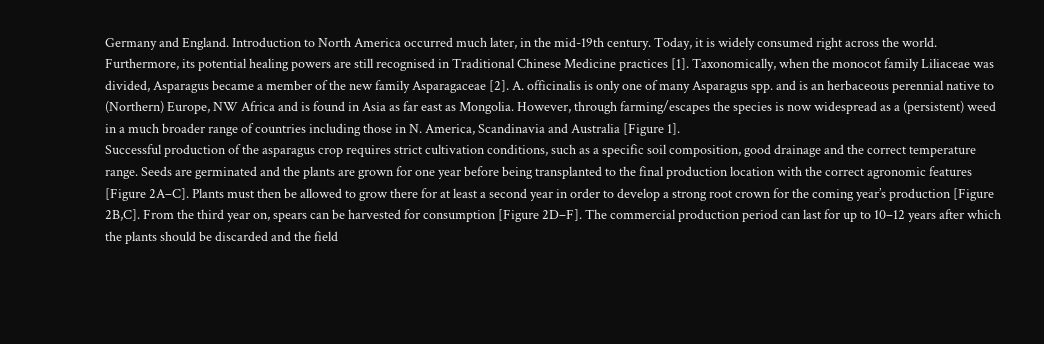Germany and England. Introduction to North America occurred much later, in the mid-19th century. Today, it is widely consumed right across the world. Furthermore, its potential healing powers are still recognised in Traditional Chinese Medicine practices [1]. Taxonomically, when the monocot family Liliaceae was divided, Asparagus became a member of the new family Asparagaceae [2]. A. officinalis is only one of many Asparagus spp. and is an herbaceous perennial native to (Northern) Europe, NW Africa and is found in Asia as far east as Mongolia. However, through farming/escapes the species is now widespread as a (persistent) weed in a much broader range of countries including those in N. America, Scandinavia and Australia [Figure 1].
Successful production of the asparagus crop requires strict cultivation conditions, such as a specific soil composition, good drainage and the correct temperature range. Seeds are germinated and the plants are grown for one year before being transplanted to the final production location with the correct agronomic features [Figure 2A–C]. Plants must then be allowed to grow there for at least a second year in order to develop a strong root crown for the coming year’s production [Figure 2B,C]. From the third year on, spears can be harvested for consumption [Figure 2D–F]. The commercial production period can last for up to 10–12 years after which the plants should be discarded and the field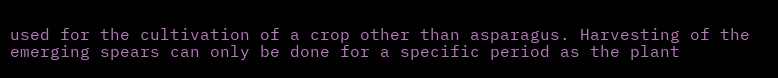used for the cultivation of a crop other than asparagus. Harvesting of the emerging spears can only be done for a specific period as the plant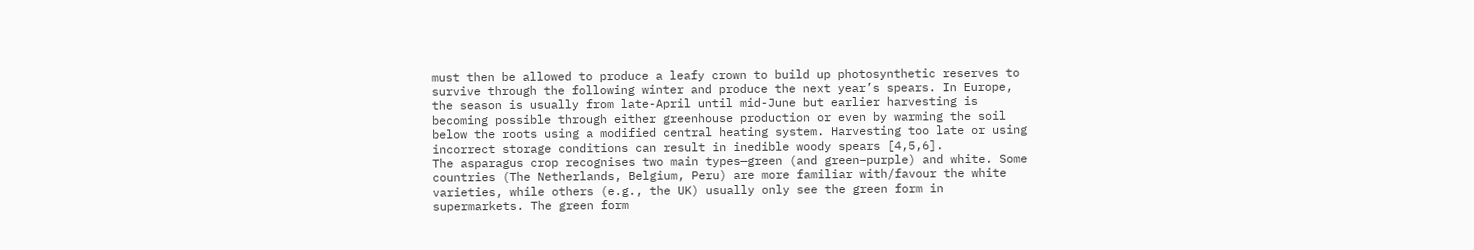must then be allowed to produce a leafy crown to build up photosynthetic reserves to survive through the following winter and produce the next year’s spears. In Europe, the season is usually from late-April until mid-June but earlier harvesting is becoming possible through either greenhouse production or even by warming the soil below the roots using a modified central heating system. Harvesting too late or using incorrect storage conditions can result in inedible woody spears [4,5,6].
The asparagus crop recognises two main types—green (and green–purple) and white. Some countries (The Netherlands, Belgium, Peru) are more familiar with/favour the white varieties, while others (e.g., the UK) usually only see the green form in supermarkets. The green form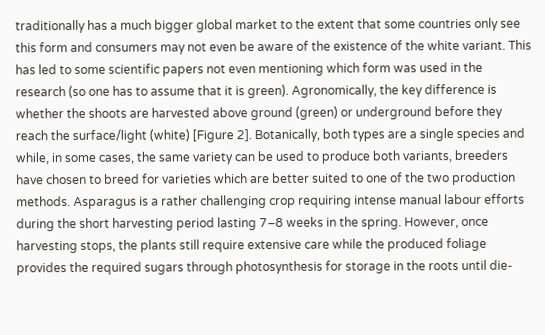traditionally has a much bigger global market to the extent that some countries only see this form and consumers may not even be aware of the existence of the white variant. This has led to some scientific papers not even mentioning which form was used in the research (so one has to assume that it is green). Agronomically, the key difference is whether the shoots are harvested above ground (green) or underground before they reach the surface/light (white) [Figure 2]. Botanically, both types are a single species and while, in some cases, the same variety can be used to produce both variants, breeders have chosen to breed for varieties which are better suited to one of the two production methods. Asparagus is a rather challenging crop requiring intense manual labour efforts during the short harvesting period lasting 7–8 weeks in the spring. However, once harvesting stops, the plants still require extensive care while the produced foliage provides the required sugars through photosynthesis for storage in the roots until die-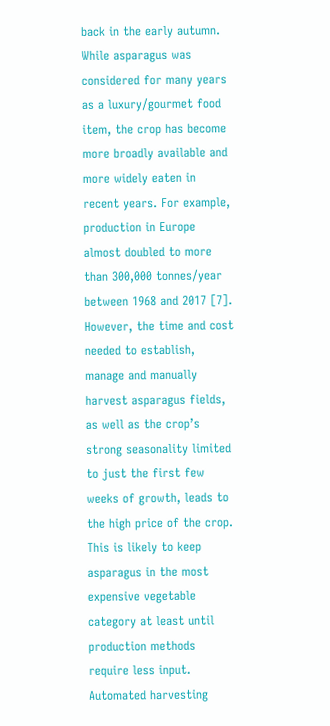back in the early autumn. While asparagus was considered for many years as a luxury/gourmet food item, the crop has become more broadly available and more widely eaten in recent years. For example, production in Europe almost doubled to more than 300,000 tonnes/year between 1968 and 2017 [7]. However, the time and cost needed to establish, manage and manually harvest asparagus fields, as well as the crop’s strong seasonality limited to just the first few weeks of growth, leads to the high price of the crop. This is likely to keep asparagus in the most expensive vegetable category at least until production methods require less input. Automated harvesting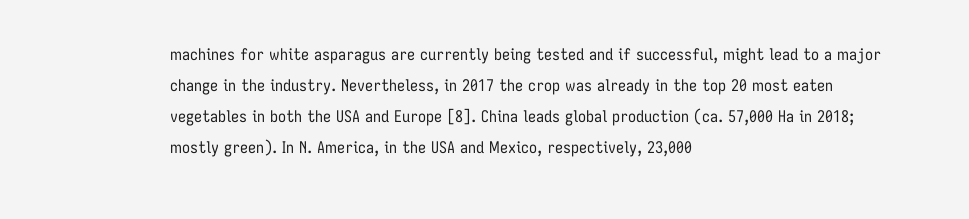machines for white asparagus are currently being tested and if successful, might lead to a major change in the industry. Nevertheless, in 2017 the crop was already in the top 20 most eaten vegetables in both the USA and Europe [8]. China leads global production (ca. 57,000 Ha in 2018; mostly green). In N. America, in the USA and Mexico, respectively, 23,000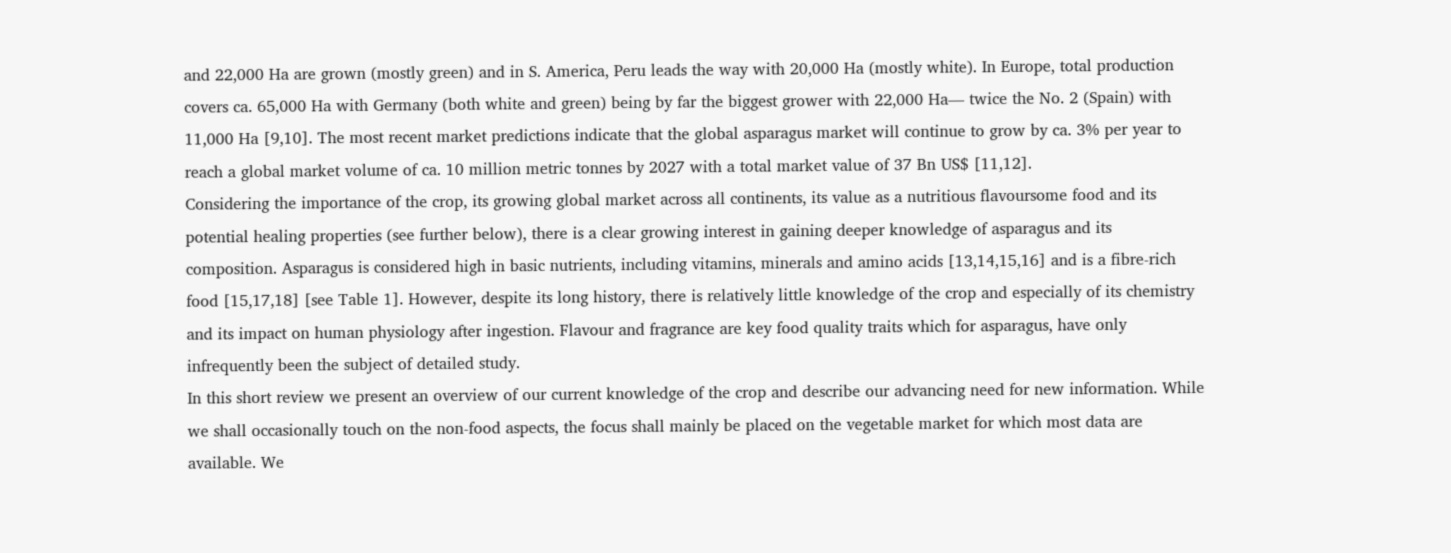and 22,000 Ha are grown (mostly green) and in S. America, Peru leads the way with 20,000 Ha (mostly white). In Europe, total production covers ca. 65,000 Ha with Germany (both white and green) being by far the biggest grower with 22,000 Ha— twice the No. 2 (Spain) with 11,000 Ha [9,10]. The most recent market predictions indicate that the global asparagus market will continue to grow by ca. 3% per year to reach a global market volume of ca. 10 million metric tonnes by 2027 with a total market value of 37 Bn US$ [11,12].
Considering the importance of the crop, its growing global market across all continents, its value as a nutritious flavoursome food and its potential healing properties (see further below), there is a clear growing interest in gaining deeper knowledge of asparagus and its composition. Asparagus is considered high in basic nutrients, including vitamins, minerals and amino acids [13,14,15,16] and is a fibre-rich food [15,17,18] [see Table 1]. However, despite its long history, there is relatively little knowledge of the crop and especially of its chemistry and its impact on human physiology after ingestion. Flavour and fragrance are key food quality traits which for asparagus, have only infrequently been the subject of detailed study.
In this short review we present an overview of our current knowledge of the crop and describe our advancing need for new information. While we shall occasionally touch on the non-food aspects, the focus shall mainly be placed on the vegetable market for which most data are available. We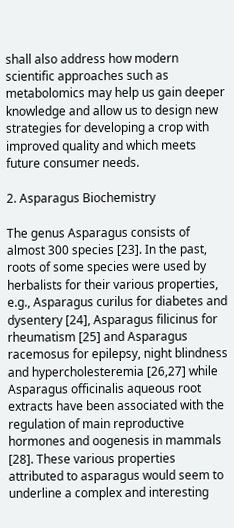shall also address how modern scientific approaches such as metabolomics may help us gain deeper knowledge and allow us to design new strategies for developing a crop with improved quality and which meets future consumer needs.

2. Asparagus Biochemistry

The genus Asparagus consists of almost 300 species [23]. In the past, roots of some species were used by herbalists for their various properties, e.g., Asparagus curilus for diabetes and dysentery [24], Asparagus filicinus for rheumatism [25] and Asparagus racemosus for epilepsy, night blindness and hypercholesteremia [26,27] while Asparagus officinalis aqueous root extracts have been associated with the regulation of main reproductive hormones and oogenesis in mammals [28]. These various properties attributed to asparagus would seem to underline a complex and interesting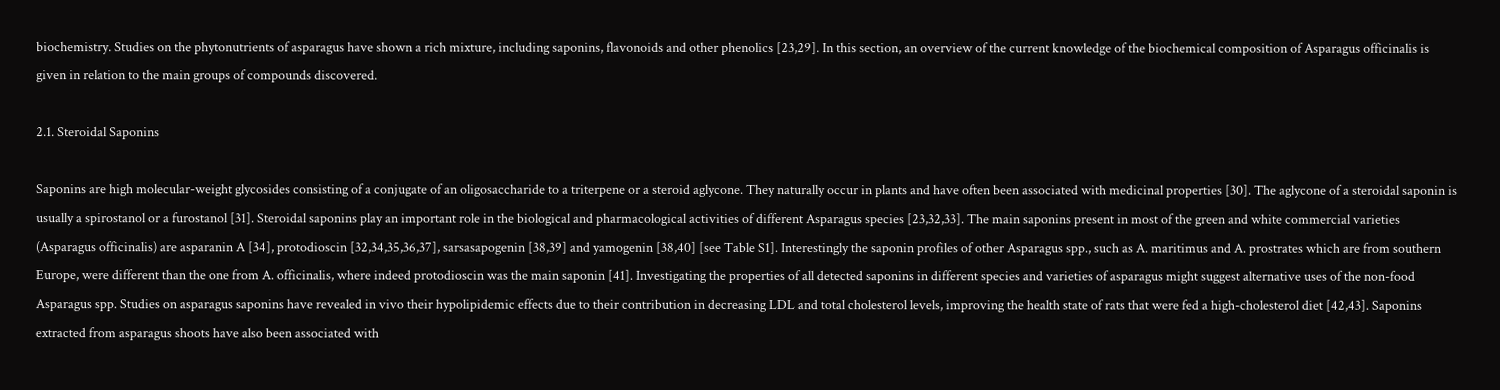biochemistry. Studies on the phytonutrients of asparagus have shown a rich mixture, including saponins, flavonoids and other phenolics [23,29]. In this section, an overview of the current knowledge of the biochemical composition of Asparagus officinalis is given in relation to the main groups of compounds discovered.

2.1. Steroidal Saponins

Saponins are high molecular-weight glycosides consisting of a conjugate of an oligosaccharide to a triterpene or a steroid aglycone. They naturally occur in plants and have often been associated with medicinal properties [30]. The aglycone of a steroidal saponin is usually a spirostanol or a furostanol [31]. Steroidal saponins play an important role in the biological and pharmacological activities of different Asparagus species [23,32,33]. The main saponins present in most of the green and white commercial varieties (Asparagus officinalis) are asparanin A [34], protodioscin [32,34,35,36,37], sarsasapogenin [38,39] and yamogenin [38,40] [see Table S1]. Interestingly the saponin profiles of other Asparagus spp., such as A. maritimus and A. prostrates which are from southern Europe, were different than the one from A. officinalis, where indeed protodioscin was the main saponin [41]. Investigating the properties of all detected saponins in different species and varieties of asparagus might suggest alternative uses of the non-food Asparagus spp. Studies on asparagus saponins have revealed in vivo their hypolipidemic effects due to their contribution in decreasing LDL and total cholesterol levels, improving the health state of rats that were fed a high-cholesterol diet [42,43]. Saponins extracted from asparagus shoots have also been associated with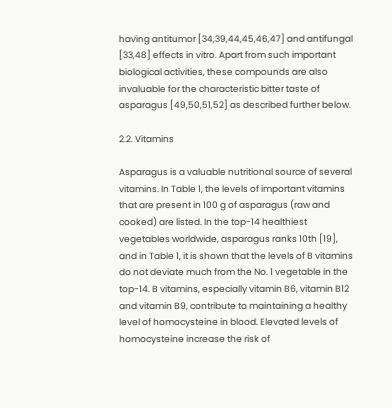having antitumor [34,39,44,45,46,47] and antifungal [33,48] effects in vitro. Apart from such important biological activities, these compounds are also invaluable for the characteristic bitter taste of asparagus [49,50,51,52] as described further below.

2.2. Vitamins

Asparagus is a valuable nutritional source of several vitamins. In Table 1, the levels of important vitamins that are present in 100 g of asparagus (raw and cooked) are listed. In the top-14 healthiest vegetables worldwide, asparagus ranks 10th [19], and in Table 1, it is shown that the levels of B vitamins do not deviate much from the No. 1 vegetable in the top-14. B vitamins, especially vitamin B6, vitamin B12 and vitamin B9, contribute to maintaining a healthy level of homocysteine in blood. Elevated levels of homocysteine increase the risk of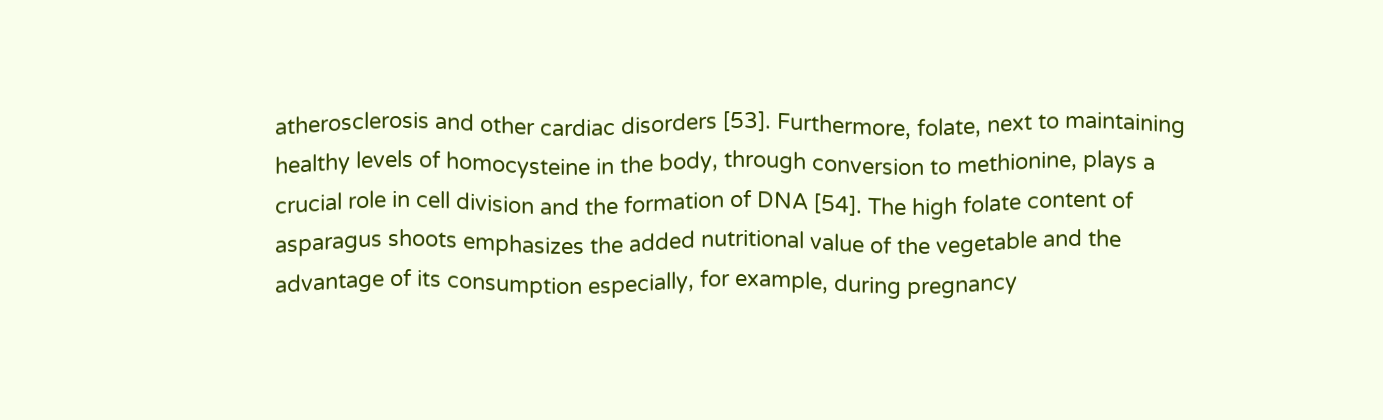atherosclerosis and other cardiac disorders [53]. Furthermore, folate, next to maintaining healthy levels of homocysteine in the body, through conversion to methionine, plays a crucial role in cell division and the formation of DNA [54]. The high folate content of asparagus shoots emphasizes the added nutritional value of the vegetable and the advantage of its consumption especially, for example, during pregnancy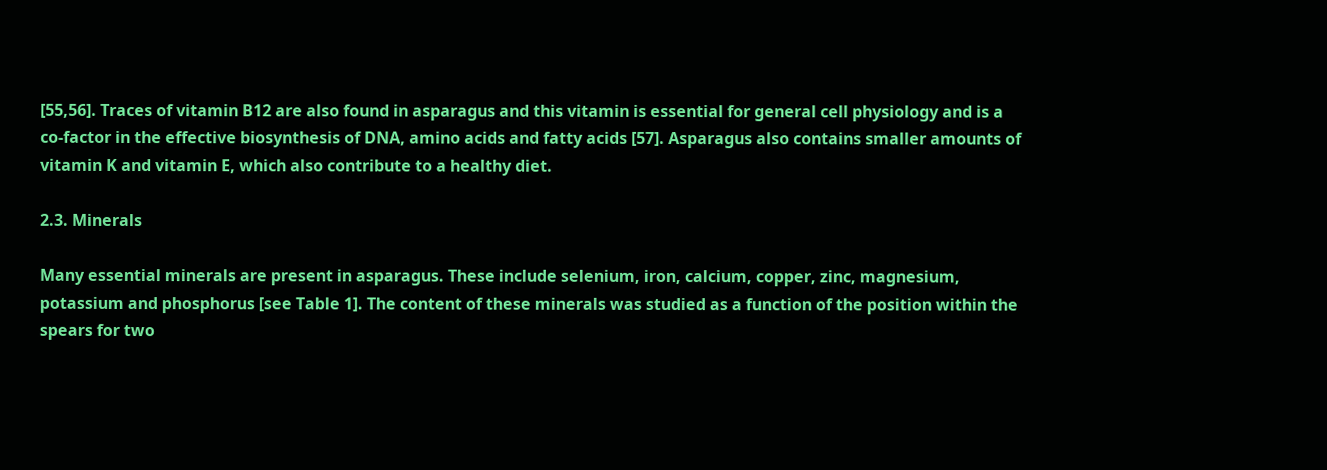[55,56]. Traces of vitamin B12 are also found in asparagus and this vitamin is essential for general cell physiology and is a co-factor in the effective biosynthesis of DNA, amino acids and fatty acids [57]. Asparagus also contains smaller amounts of vitamin K and vitamin E, which also contribute to a healthy diet.

2.3. Minerals

Many essential minerals are present in asparagus. These include selenium, iron, calcium, copper, zinc, magnesium, potassium and phosphorus [see Table 1]. The content of these minerals was studied as a function of the position within the spears for two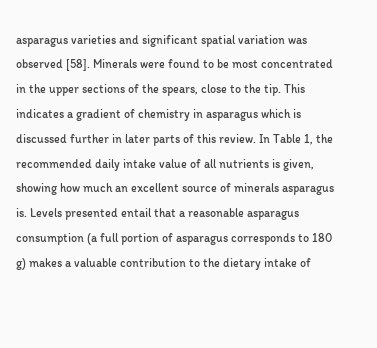asparagus varieties and significant spatial variation was observed [58]. Minerals were found to be most concentrated in the upper sections of the spears, close to the tip. This indicates a gradient of chemistry in asparagus which is discussed further in later parts of this review. In Table 1, the recommended daily intake value of all nutrients is given, showing how much an excellent source of minerals asparagus is. Levels presented entail that a reasonable asparagus consumption (a full portion of asparagus corresponds to 180 g) makes a valuable contribution to the dietary intake of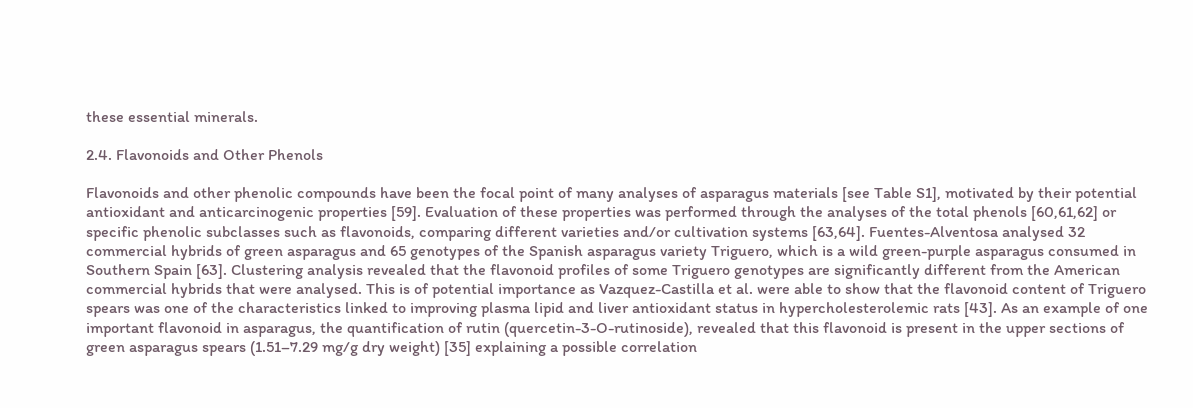these essential minerals.

2.4. Flavonoids and Other Phenols

Flavonoids and other phenolic compounds have been the focal point of many analyses of asparagus materials [see Table S1], motivated by their potential antioxidant and anticarcinogenic properties [59]. Evaluation of these properties was performed through the analyses of the total phenols [60,61,62] or specific phenolic subclasses such as flavonoids, comparing different varieties and/or cultivation systems [63,64]. Fuentes-Alventosa analysed 32 commercial hybrids of green asparagus and 65 genotypes of the Spanish asparagus variety Triguero, which is a wild green-purple asparagus consumed in Southern Spain [63]. Clustering analysis revealed that the flavonoid profiles of some Triguero genotypes are significantly different from the American commercial hybrids that were analysed. This is of potential importance as Vazquez-Castilla et al. were able to show that the flavonoid content of Triguero spears was one of the characteristics linked to improving plasma lipid and liver antioxidant status in hypercholesterolemic rats [43]. As an example of one important flavonoid in asparagus, the quantification of rutin (quercetin-3-O-rutinoside), revealed that this flavonoid is present in the upper sections of green asparagus spears (1.51–7.29 mg/g dry weight) [35] explaining a possible correlation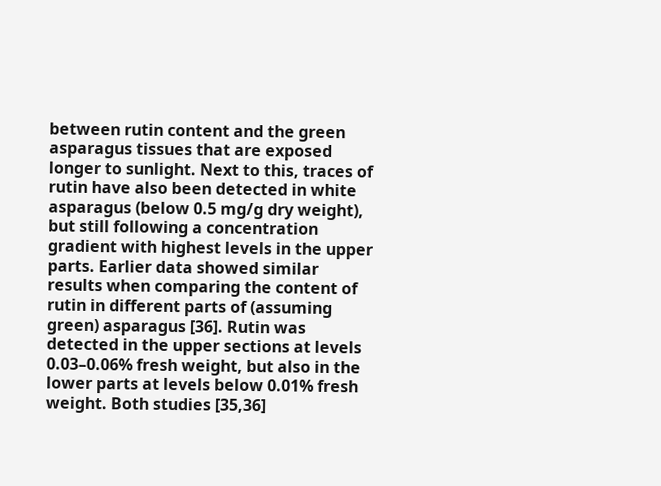between rutin content and the green asparagus tissues that are exposed longer to sunlight. Next to this, traces of rutin have also been detected in white asparagus (below 0.5 mg/g dry weight), but still following a concentration gradient with highest levels in the upper parts. Earlier data showed similar results when comparing the content of rutin in different parts of (assuming green) asparagus [36]. Rutin was detected in the upper sections at levels 0.03–0.06% fresh weight, but also in the lower parts at levels below 0.01% fresh weight. Both studies [35,36]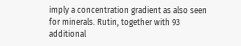imply a concentration gradient as also seen for minerals. Rutin, together with 93 additional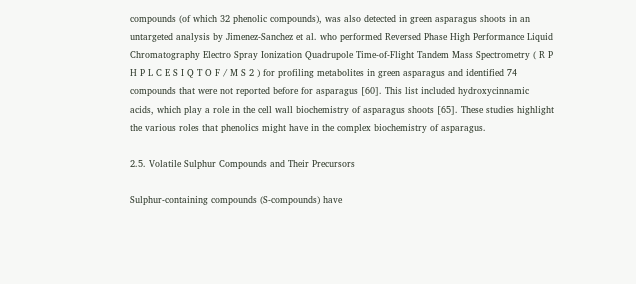compounds (of which 32 phenolic compounds), was also detected in green asparagus shoots in an untargeted analysis by Jimenez-Sanchez et al. who performed Reversed Phase High Performance Liquid Chromatography Electro Spray Ionization Quadrupole Time-of-Flight Tandem Mass Spectrometry ( R P H P L C E S I Q T O F / M S 2 ) for profiling metabolites in green asparagus and identified 74 compounds that were not reported before for asparagus [60]. This list included hydroxycinnamic acids, which play a role in the cell wall biochemistry of asparagus shoots [65]. These studies highlight the various roles that phenolics might have in the complex biochemistry of asparagus.

2.5. Volatile Sulphur Compounds and Their Precursors

Sulphur-containing compounds (S-compounds) have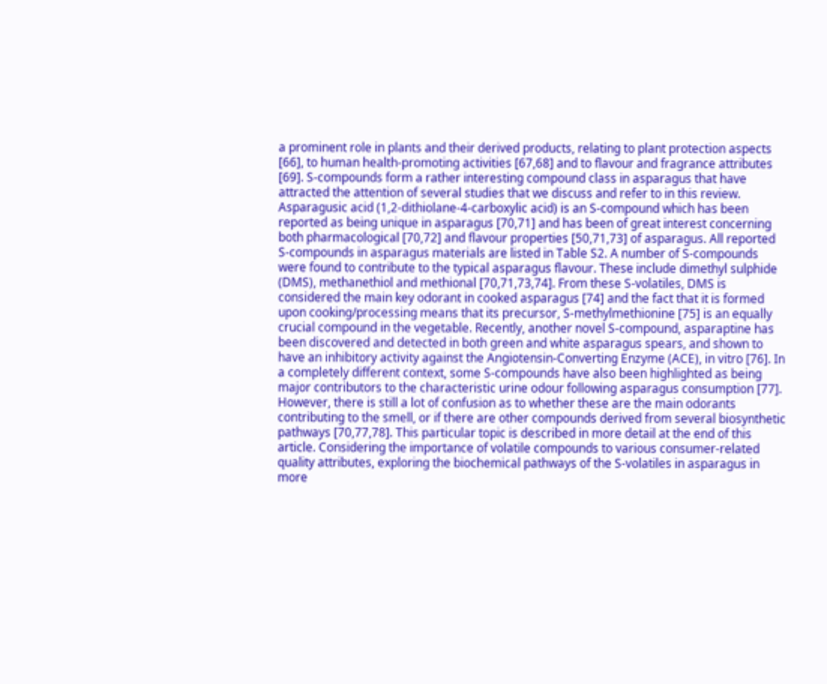a prominent role in plants and their derived products, relating to plant protection aspects [66], to human health-promoting activities [67,68] and to flavour and fragrance attributes [69]. S-compounds form a rather interesting compound class in asparagus that have attracted the attention of several studies that we discuss and refer to in this review. Asparagusic acid (1,2-dithiolane-4-carboxylic acid) is an S-compound which has been reported as being unique in asparagus [70,71] and has been of great interest concerning both pharmacological [70,72] and flavour properties [50,71,73] of asparagus. All reported S-compounds in asparagus materials are listed in Table S2. A number of S-compounds were found to contribute to the typical asparagus flavour. These include dimethyl sulphide (DMS), methanethiol and methional [70,71,73,74]. From these S-volatiles, DMS is considered the main key odorant in cooked asparagus [74] and the fact that it is formed upon cooking/processing means that its precursor, S-methylmethionine [75] is an equally crucial compound in the vegetable. Recently, another novel S-compound, asparaptine has been discovered and detected in both green and white asparagus spears, and shown to have an inhibitory activity against the Angiotensin-Converting Enzyme (ACE), in vitro [76]. In a completely different context, some S-compounds have also been highlighted as being major contributors to the characteristic urine odour following asparagus consumption [77]. However, there is still a lot of confusion as to whether these are the main odorants contributing to the smell, or if there are other compounds derived from several biosynthetic pathways [70,77,78]. This particular topic is described in more detail at the end of this article. Considering the importance of volatile compounds to various consumer-related quality attributes, exploring the biochemical pathways of the S-volatiles in asparagus in more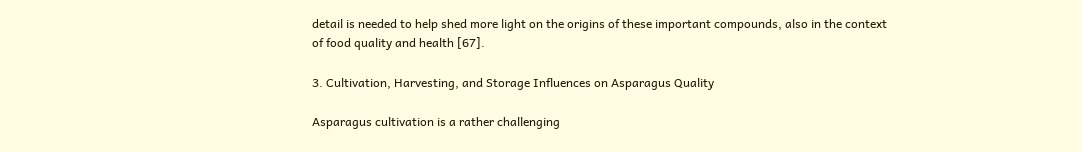detail is needed to help shed more light on the origins of these important compounds, also in the context of food quality and health [67].

3. Cultivation, Harvesting, and Storage Influences on Asparagus Quality

Asparagus cultivation is a rather challenging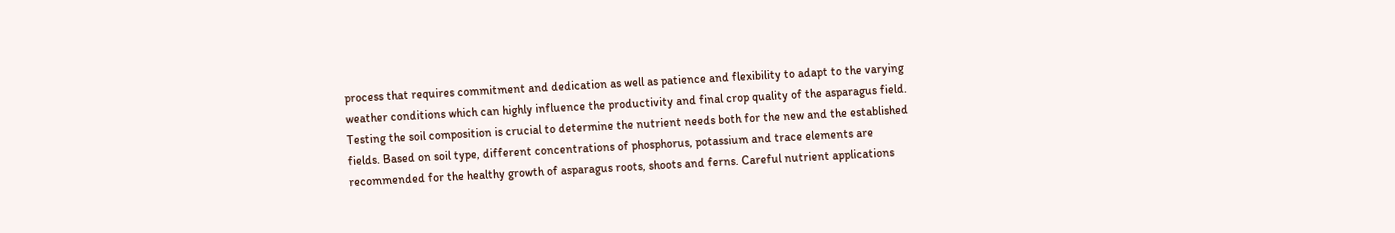process that requires commitment and dedication as well as patience and flexibility to adapt to the varying weather conditions which can highly influence the productivity and final crop quality of the asparagus field. Testing the soil composition is crucial to determine the nutrient needs both for the new and the established fields. Based on soil type, different concentrations of phosphorus, potassium and trace elements are recommended for the healthy growth of asparagus roots, shoots and ferns. Careful nutrient applications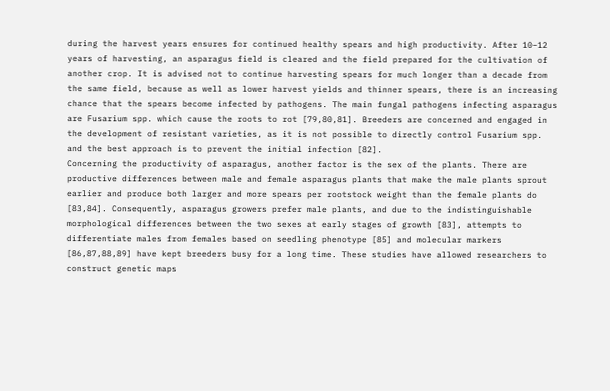during the harvest years ensures for continued healthy spears and high productivity. After 10–12 years of harvesting, an asparagus field is cleared and the field prepared for the cultivation of another crop. It is advised not to continue harvesting spears for much longer than a decade from the same field, because as well as lower harvest yields and thinner spears, there is an increasing chance that the spears become infected by pathogens. The main fungal pathogens infecting asparagus are Fusarium spp. which cause the roots to rot [79,80,81]. Breeders are concerned and engaged in the development of resistant varieties, as it is not possible to directly control Fusarium spp. and the best approach is to prevent the initial infection [82].
Concerning the productivity of asparagus, another factor is the sex of the plants. There are productive differences between male and female asparagus plants that make the male plants sprout earlier and produce both larger and more spears per rootstock weight than the female plants do [83,84]. Consequently, asparagus growers prefer male plants, and due to the indistinguishable morphological differences between the two sexes at early stages of growth [83], attempts to differentiate males from females based on seedling phenotype [85] and molecular markers [86,87,88,89] have kept breeders busy for a long time. These studies have allowed researchers to construct genetic maps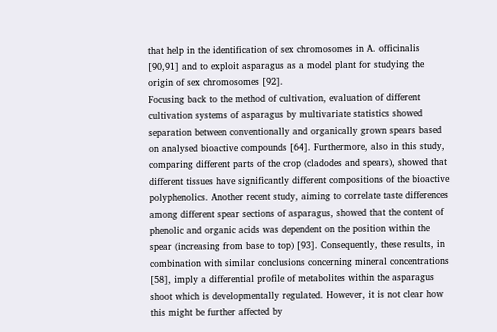that help in the identification of sex chromosomes in A. officinalis [90,91] and to exploit asparagus as a model plant for studying the origin of sex chromosomes [92].
Focusing back to the method of cultivation, evaluation of different cultivation systems of asparagus by multivariate statistics showed separation between conventionally and organically grown spears based on analysed bioactive compounds [64]. Furthermore, also in this study, comparing different parts of the crop (cladodes and spears), showed that different tissues have significantly different compositions of the bioactive polyphenolics. Another recent study, aiming to correlate taste differences among different spear sections of asparagus, showed that the content of phenolic and organic acids was dependent on the position within the spear (increasing from base to top) [93]. Consequently, these results, in combination with similar conclusions concerning mineral concentrations [58], imply a differential profile of metabolites within the asparagus shoot which is developmentally regulated. However, it is not clear how this might be further affected by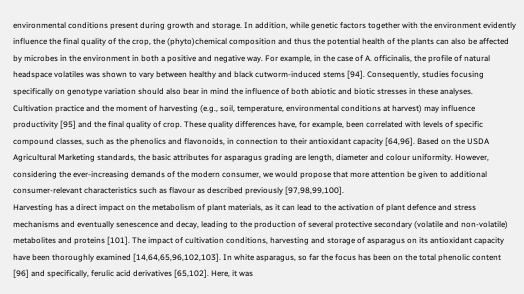environmental conditions present during growth and storage. In addition, while genetic factors together with the environment evidently influence the final quality of the crop, the (phyto)chemical composition and thus the potential health of the plants can also be affected by microbes in the environment in both a positive and negative way. For example, in the case of A. officinalis, the profile of natural headspace volatiles was shown to vary between healthy and black cutworm-induced stems [94]. Consequently, studies focusing specifically on genotype variation should also bear in mind the influence of both abiotic and biotic stresses in these analyses.
Cultivation practice and the moment of harvesting (e.g., soil, temperature, environmental conditions at harvest) may influence productivity [95] and the final quality of crop. These quality differences have, for example, been correlated with levels of specific compound classes, such as the phenolics and flavonoids, in connection to their antioxidant capacity [64,96]. Based on the USDA Agricultural Marketing standards, the basic attributes for asparagus grading are length, diameter and colour uniformity. However, considering the ever-increasing demands of the modern consumer, we would propose that more attention be given to additional consumer-relevant characteristics such as flavour as described previously [97,98,99,100].
Harvesting has a direct impact on the metabolism of plant materials, as it can lead to the activation of plant defence and stress mechanisms and eventually senescence and decay, leading to the production of several protective secondary (volatile and non-volatile) metabolites and proteins [101]. The impact of cultivation conditions, harvesting and storage of asparagus on its antioxidant capacity have been thoroughly examined [14,64,65,96,102,103]. In white asparagus, so far the focus has been on the total phenolic content [96] and specifically, ferulic acid derivatives [65,102]. Here, it was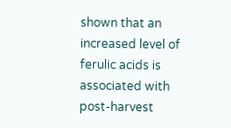shown that an increased level of ferulic acids is associated with post-harvest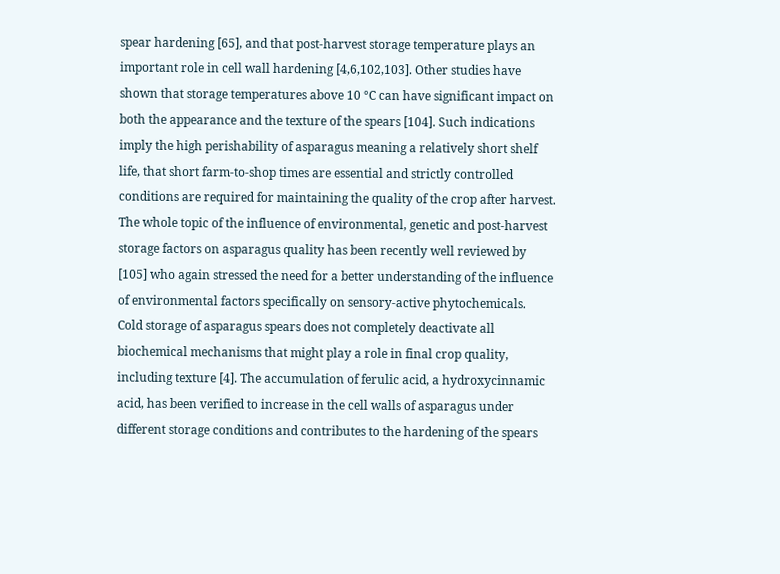spear hardening [65], and that post-harvest storage temperature plays an important role in cell wall hardening [4,6,102,103]. Other studies have shown that storage temperatures above 10 °C can have significant impact on both the appearance and the texture of the spears [104]. Such indications imply the high perishability of asparagus meaning a relatively short shelf life, that short farm-to-shop times are essential and strictly controlled conditions are required for maintaining the quality of the crop after harvest. The whole topic of the influence of environmental, genetic and post-harvest storage factors on asparagus quality has been recently well reviewed by [105] who again stressed the need for a better understanding of the influence of environmental factors specifically on sensory-active phytochemicals.
Cold storage of asparagus spears does not completely deactivate all biochemical mechanisms that might play a role in final crop quality, including texture [4]. The accumulation of ferulic acid, a hydroxycinnamic acid, has been verified to increase in the cell walls of asparagus under different storage conditions and contributes to the hardening of the spears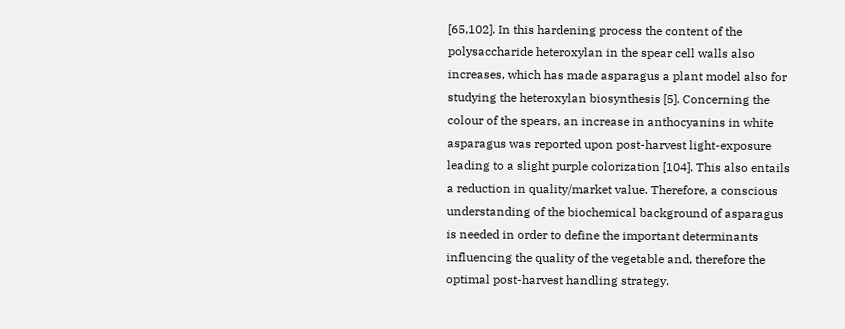[65,102]. In this hardening process the content of the polysaccharide heteroxylan in the spear cell walls also increases, which has made asparagus a plant model also for studying the heteroxylan biosynthesis [5]. Concerning the colour of the spears, an increase in anthocyanins in white asparagus was reported upon post-harvest light-exposure leading to a slight purple colorization [104]. This also entails a reduction in quality/market value. Therefore, a conscious understanding of the biochemical background of asparagus is needed in order to define the important determinants influencing the quality of the vegetable and, therefore the optimal post-harvest handling strategy.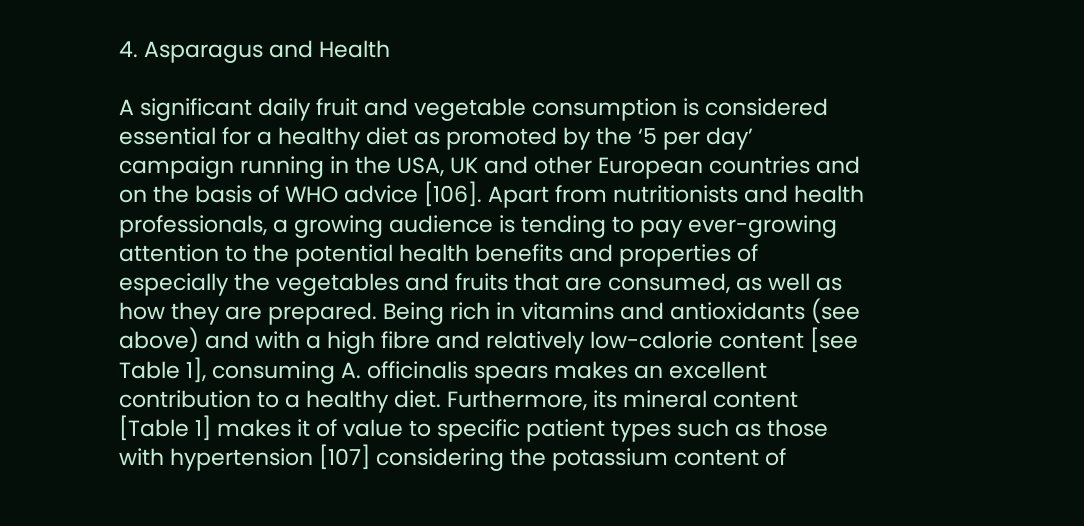4. Asparagus and Health

A significant daily fruit and vegetable consumption is considered essential for a healthy diet as promoted by the ‘5 per day’ campaign running in the USA, UK and other European countries and on the basis of WHO advice [106]. Apart from nutritionists and health professionals, a growing audience is tending to pay ever-growing attention to the potential health benefits and properties of especially the vegetables and fruits that are consumed, as well as how they are prepared. Being rich in vitamins and antioxidants (see above) and with a high fibre and relatively low-calorie content [see Table 1], consuming A. officinalis spears makes an excellent contribution to a healthy diet. Furthermore, its mineral content [Table 1] makes it of value to specific patient types such as those with hypertension [107] considering the potassium content of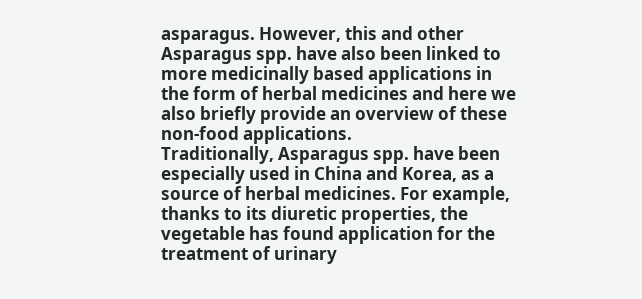asparagus. However, this and other Asparagus spp. have also been linked to more medicinally based applications in the form of herbal medicines and here we also briefly provide an overview of these non-food applications.
Traditionally, Asparagus spp. have been especially used in China and Korea, as a source of herbal medicines. For example, thanks to its diuretic properties, the vegetable has found application for the treatment of urinary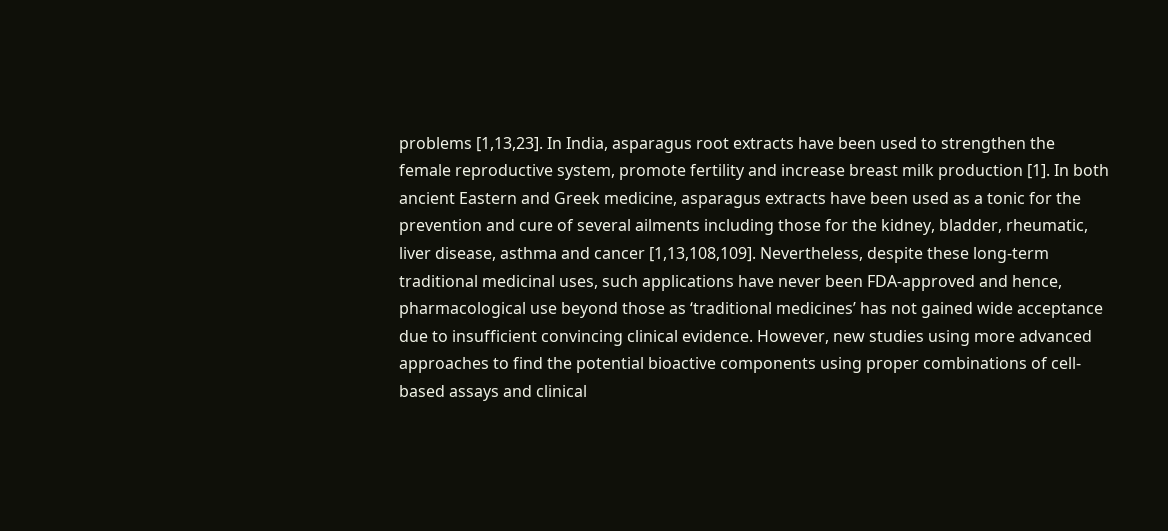problems [1,13,23]. In India, asparagus root extracts have been used to strengthen the female reproductive system, promote fertility and increase breast milk production [1]. In both ancient Eastern and Greek medicine, asparagus extracts have been used as a tonic for the prevention and cure of several ailments including those for the kidney, bladder, rheumatic, liver disease, asthma and cancer [1,13,108,109]. Nevertheless, despite these long-term traditional medicinal uses, such applications have never been FDA-approved and hence, pharmacological use beyond those as ‘traditional medicines’ has not gained wide acceptance due to insufficient convincing clinical evidence. However, new studies using more advanced approaches to find the potential bioactive components using proper combinations of cell-based assays and clinical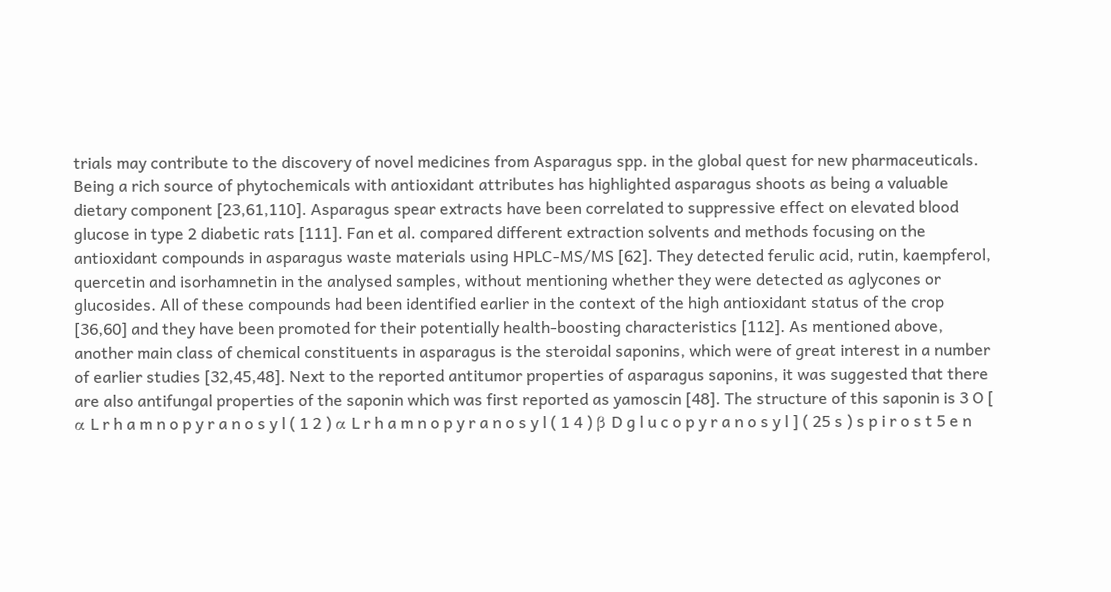trials may contribute to the discovery of novel medicines from Asparagus spp. in the global quest for new pharmaceuticals.
Being a rich source of phytochemicals with antioxidant attributes has highlighted asparagus shoots as being a valuable dietary component [23,61,110]. Asparagus spear extracts have been correlated to suppressive effect on elevated blood glucose in type 2 diabetic rats [111]. Fan et al. compared different extraction solvents and methods focusing on the antioxidant compounds in asparagus waste materials using HPLC-MS/MS [62]. They detected ferulic acid, rutin, kaempferol, quercetin and isorhamnetin in the analysed samples, without mentioning whether they were detected as aglycones or glucosides. All of these compounds had been identified earlier in the context of the high antioxidant status of the crop [36,60] and they have been promoted for their potentially health-boosting characteristics [112]. As mentioned above, another main class of chemical constituents in asparagus is the steroidal saponins, which were of great interest in a number of earlier studies [32,45,48]. Next to the reported antitumor properties of asparagus saponins, it was suggested that there are also antifungal properties of the saponin which was first reported as yamoscin [48]. The structure of this saponin is 3 O [ α L r h a m n o p y r a n o s y l ( 1 2 ) α L r h a m n o p y r a n o s y l ( 1 4 ) β D g l u c o p y r a n o s y l ] ( 25 s ) s p i r o s t 5 e n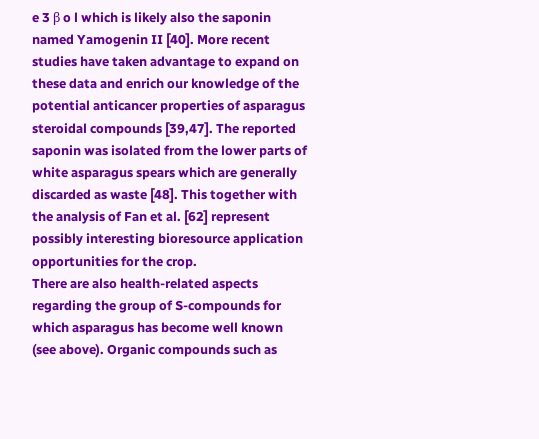e 3 β o l which is likely also the saponin named Yamogenin II [40]. More recent studies have taken advantage to expand on these data and enrich our knowledge of the potential anticancer properties of asparagus steroidal compounds [39,47]. The reported saponin was isolated from the lower parts of white asparagus spears which are generally discarded as waste [48]. This together with the analysis of Fan et al. [62] represent possibly interesting bioresource application opportunities for the crop.
There are also health-related aspects regarding the group of S-compounds for which asparagus has become well known (see above). Organic compounds such as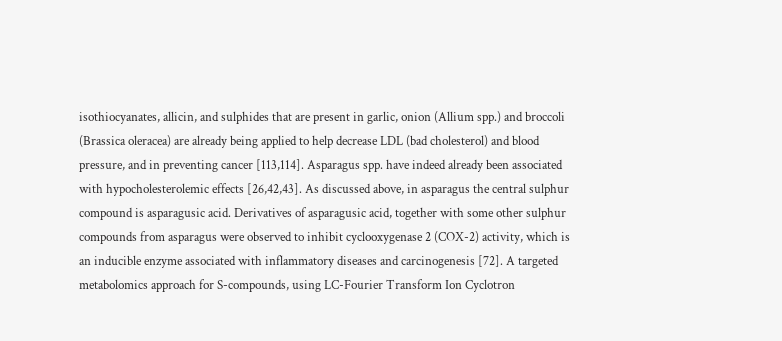isothiocyanates, allicin, and sulphides that are present in garlic, onion (Allium spp.) and broccoli (Brassica oleracea) are already being applied to help decrease LDL (bad cholesterol) and blood pressure, and in preventing cancer [113,114]. Asparagus spp. have indeed already been associated with hypocholesterolemic effects [26,42,43]. As discussed above, in asparagus the central sulphur compound is asparagusic acid. Derivatives of asparagusic acid, together with some other sulphur compounds from asparagus were observed to inhibit cyclooxygenase 2 (COX-2) activity, which is an inducible enzyme associated with inflammatory diseases and carcinogenesis [72]. A targeted metabolomics approach for S-compounds, using LC-Fourier Transform Ion Cyclotron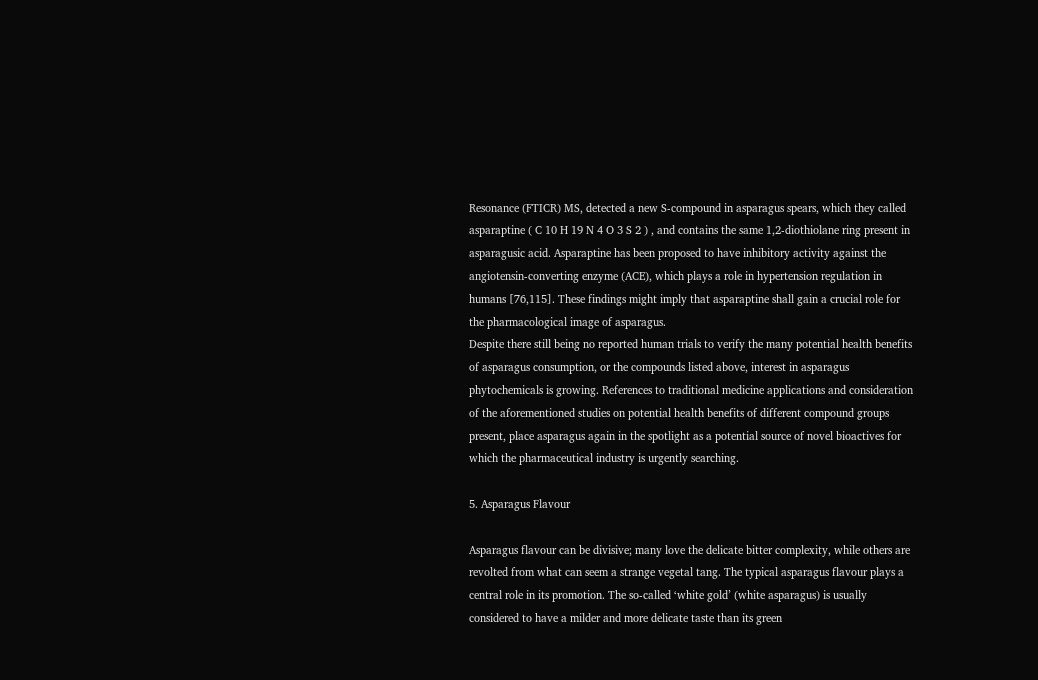Resonance (FTICR) MS, detected a new S-compound in asparagus spears, which they called asparaptine ( C 10 H 19 N 4 O 3 S 2 ) , and contains the same 1,2-diothiolane ring present in asparagusic acid. Asparaptine has been proposed to have inhibitory activity against the angiotensin-converting enzyme (ACE), which plays a role in hypertension regulation in humans [76,115]. These findings might imply that asparaptine shall gain a crucial role for the pharmacological image of asparagus.
Despite there still being no reported human trials to verify the many potential health benefits of asparagus consumption, or the compounds listed above, interest in asparagus phytochemicals is growing. References to traditional medicine applications and consideration of the aforementioned studies on potential health benefits of different compound groups present, place asparagus again in the spotlight as a potential source of novel bioactives for which the pharmaceutical industry is urgently searching.

5. Asparagus Flavour

Asparagus flavour can be divisive; many love the delicate bitter complexity, while others are revolted from what can seem a strange vegetal tang. The typical asparagus flavour plays a central role in its promotion. The so-called ‘white gold’ (white asparagus) is usually considered to have a milder and more delicate taste than its green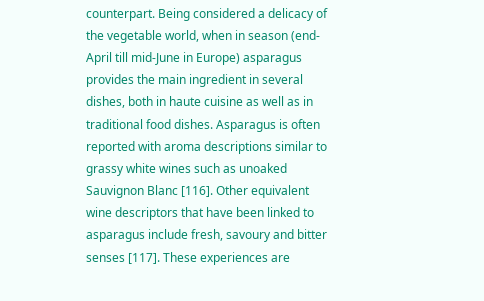counterpart. Being considered a delicacy of the vegetable world, when in season (end-April till mid-June in Europe) asparagus provides the main ingredient in several dishes, both in haute cuisine as well as in traditional food dishes. Asparagus is often reported with aroma descriptions similar to grassy white wines such as unoaked Sauvignon Blanc [116]. Other equivalent wine descriptors that have been linked to asparagus include fresh, savoury and bitter senses [117]. These experiences are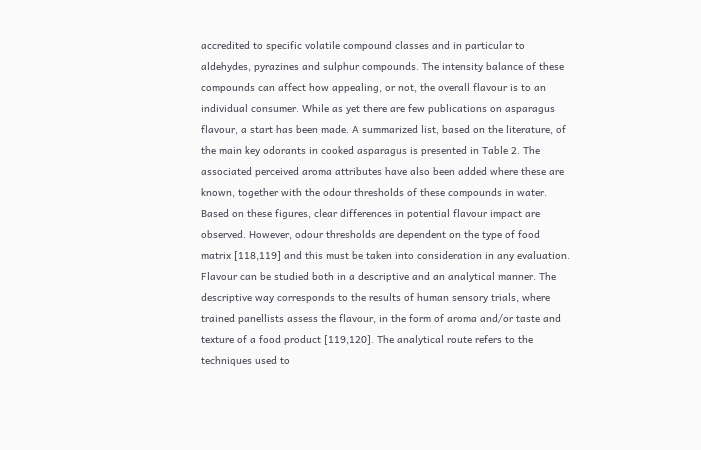accredited to specific volatile compound classes and in particular to aldehydes, pyrazines and sulphur compounds. The intensity balance of these compounds can affect how appealing, or not, the overall flavour is to an individual consumer. While as yet there are few publications on asparagus flavour, a start has been made. A summarized list, based on the literature, of the main key odorants in cooked asparagus is presented in Table 2. The associated perceived aroma attributes have also been added where these are known, together with the odour thresholds of these compounds in water. Based on these figures, clear differences in potential flavour impact are observed. However, odour thresholds are dependent on the type of food matrix [118,119] and this must be taken into consideration in any evaluation.
Flavour can be studied both in a descriptive and an analytical manner. The descriptive way corresponds to the results of human sensory trials, where trained panellists assess the flavour, in the form of aroma and/or taste and texture of a food product [119,120]. The analytical route refers to the techniques used to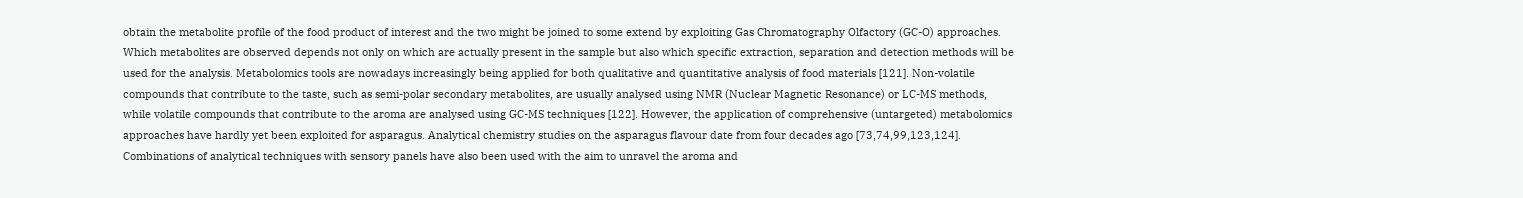obtain the metabolite profile of the food product of interest and the two might be joined to some extend by exploiting Gas Chromatography Olfactory (GC-O) approaches. Which metabolites are observed depends not only on which are actually present in the sample but also which specific extraction, separation and detection methods will be used for the analysis. Metabolomics tools are nowadays increasingly being applied for both qualitative and quantitative analysis of food materials [121]. Non-volatile compounds that contribute to the taste, such as semi-polar secondary metabolites, are usually analysed using NMR (Nuclear Magnetic Resonance) or LC-MS methods, while volatile compounds that contribute to the aroma are analysed using GC-MS techniques [122]. However, the application of comprehensive (untargeted) metabolomics approaches have hardly yet been exploited for asparagus. Analytical chemistry studies on the asparagus flavour date from four decades ago [73,74,99,123,124]. Combinations of analytical techniques with sensory panels have also been used with the aim to unravel the aroma and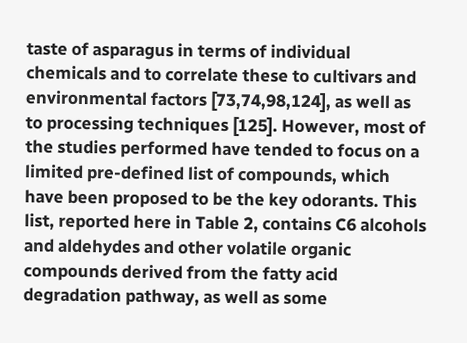taste of asparagus in terms of individual chemicals and to correlate these to cultivars and environmental factors [73,74,98,124], as well as to processing techniques [125]. However, most of the studies performed have tended to focus on a limited pre-defined list of compounds, which have been proposed to be the key odorants. This list, reported here in Table 2, contains C6 alcohols and aldehydes and other volatile organic compounds derived from the fatty acid degradation pathway, as well as some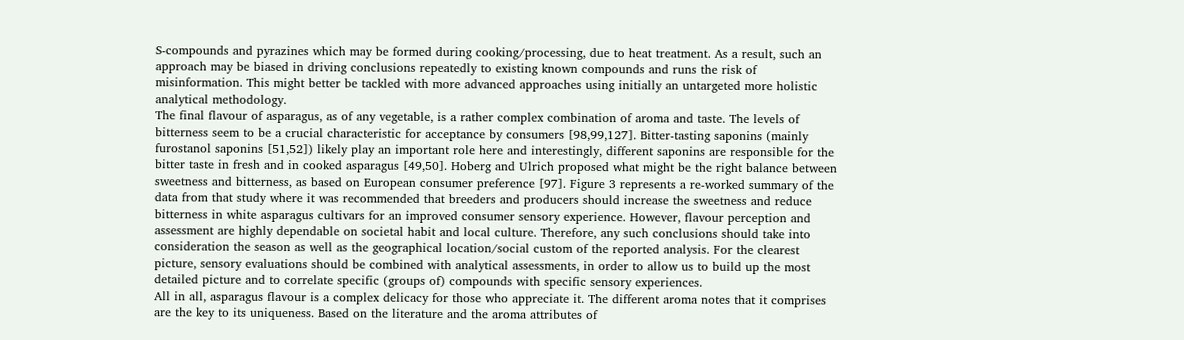S-compounds and pyrazines which may be formed during cooking/processing, due to heat treatment. As a result, such an approach may be biased in driving conclusions repeatedly to existing known compounds and runs the risk of misinformation. This might better be tackled with more advanced approaches using initially an untargeted more holistic analytical methodology.
The final flavour of asparagus, as of any vegetable, is a rather complex combination of aroma and taste. The levels of bitterness seem to be a crucial characteristic for acceptance by consumers [98,99,127]. Bitter-tasting saponins (mainly furostanol saponins [51,52]) likely play an important role here and interestingly, different saponins are responsible for the bitter taste in fresh and in cooked asparagus [49,50]. Hoberg and Ulrich proposed what might be the right balance between sweetness and bitterness, as based on European consumer preference [97]. Figure 3 represents a re-worked summary of the data from that study where it was recommended that breeders and producers should increase the sweetness and reduce bitterness in white asparagus cultivars for an improved consumer sensory experience. However, flavour perception and assessment are highly dependable on societal habit and local culture. Therefore, any such conclusions should take into consideration the season as well as the geographical location/social custom of the reported analysis. For the clearest picture, sensory evaluations should be combined with analytical assessments, in order to allow us to build up the most detailed picture and to correlate specific (groups of) compounds with specific sensory experiences.
All in all, asparagus flavour is a complex delicacy for those who appreciate it. The different aroma notes that it comprises are the key to its uniqueness. Based on the literature and the aroma attributes of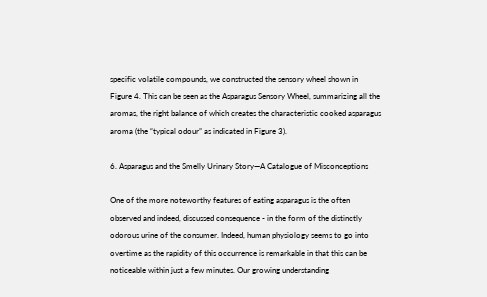specific volatile compounds, we constructed the sensory wheel shown in Figure 4. This can be seen as the Asparagus Sensory Wheel, summarizing all the aromas, the right balance of which creates the characteristic cooked asparagus aroma (the “typical odour” as indicated in Figure 3).

6. Asparagus and the Smelly Urinary Story—A Catalogue of Misconceptions

One of the more noteworthy features of eating asparagus is the often observed and indeed, discussed consequence - in the form of the distinctly odorous urine of the consumer. Indeed, human physiology seems to go into overtime as the rapidity of this occurrence is remarkable in that this can be noticeable within just a few minutes. Our growing understanding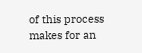of this process makes for an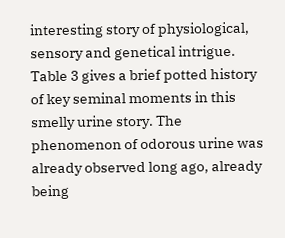interesting story of physiological, sensory and genetical intrigue.
Table 3 gives a brief potted history of key seminal moments in this smelly urine story. The phenomenon of odorous urine was already observed long ago, already being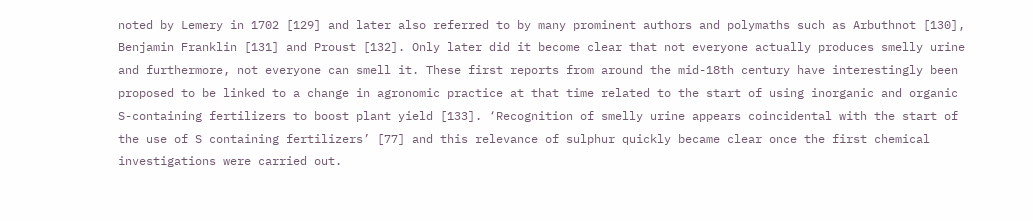noted by Lemery in 1702 [129] and later also referred to by many prominent authors and polymaths such as Arbuthnot [130], Benjamin Franklin [131] and Proust [132]. Only later did it become clear that not everyone actually produces smelly urine and furthermore, not everyone can smell it. These first reports from around the mid-18th century have interestingly been proposed to be linked to a change in agronomic practice at that time related to the start of using inorganic and organic S-containing fertilizers to boost plant yield [133]. ‘Recognition of smelly urine appears coincidental with the start of the use of S containing fertilizers’ [77] and this relevance of sulphur quickly became clear once the first chemical investigations were carried out.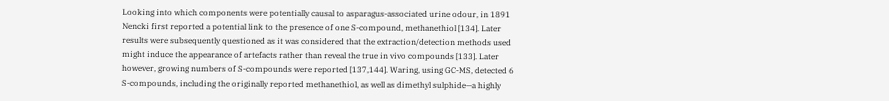Looking into which components were potentially causal to asparagus-associated urine odour, in 1891 Nencki first reported a potential link to the presence of one S-compound, methanethiol [134]. Later results were subsequently questioned as it was considered that the extraction/detection methods used might induce the appearance of artefacts rather than reveal the true in vivo compounds [133]. Later however, growing numbers of S-compounds were reported [137,144]. Waring, using GC-MS, detected 6 S-compounds, including the originally reported methanethiol, as well as dimethyl sulphide—a highly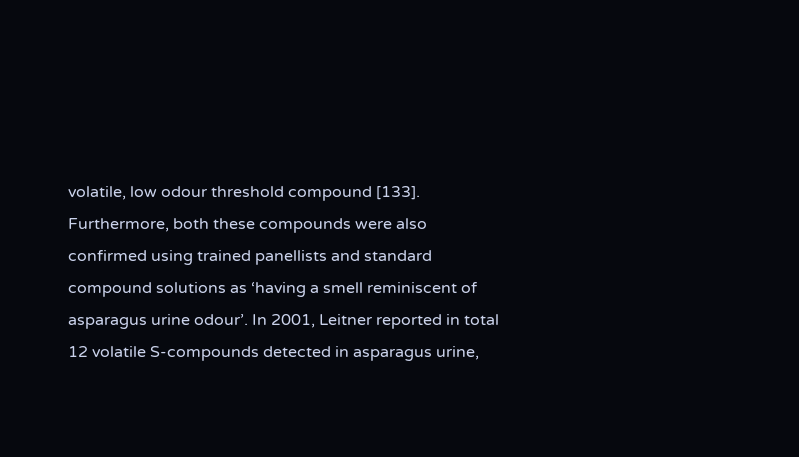volatile, low odour threshold compound [133]. Furthermore, both these compounds were also confirmed using trained panellists and standard compound solutions as ‘having a smell reminiscent of asparagus urine odour’. In 2001, Leitner reported in total 12 volatile S-compounds detected in asparagus urine,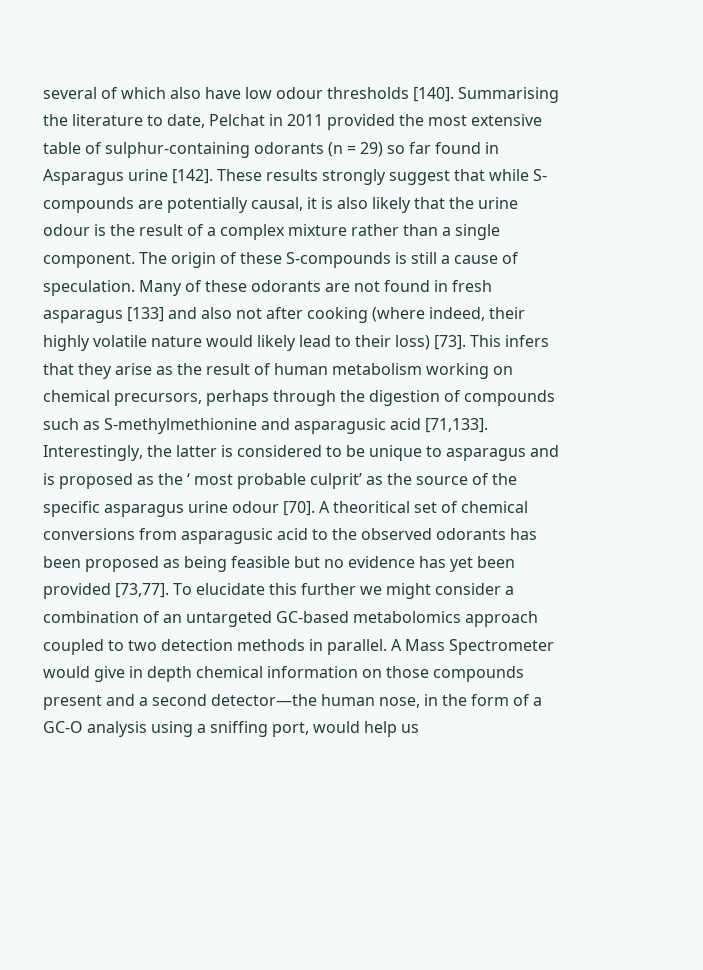several of which also have low odour thresholds [140]. Summarising the literature to date, Pelchat in 2011 provided the most extensive table of sulphur-containing odorants (n = 29) so far found in Asparagus urine [142]. These results strongly suggest that while S-compounds are potentially causal, it is also likely that the urine odour is the result of a complex mixture rather than a single component. The origin of these S-compounds is still a cause of speculation. Many of these odorants are not found in fresh asparagus [133] and also not after cooking (where indeed, their highly volatile nature would likely lead to their loss) [73]. This infers that they arise as the result of human metabolism working on chemical precursors, perhaps through the digestion of compounds such as S-methylmethionine and asparagusic acid [71,133]. Interestingly, the latter is considered to be unique to asparagus and is proposed as the ‘ most probable culprit’ as the source of the specific asparagus urine odour [70]. A theoritical set of chemical conversions from asparagusic acid to the observed odorants has been proposed as being feasible but no evidence has yet been provided [73,77]. To elucidate this further we might consider a combination of an untargeted GC-based metabolomics approach coupled to two detection methods in parallel. A Mass Spectrometer would give in depth chemical information on those compounds present and a second detector—the human nose, in the form of a GC-O analysis using a sniffing port, would help us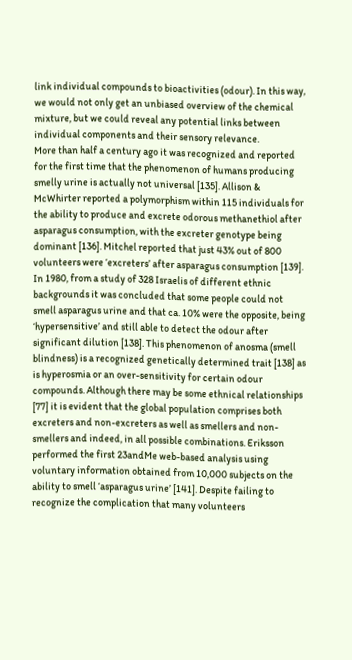link individual compounds to bioactivities (odour). In this way, we would not only get an unbiased overview of the chemical mixture, but we could reveal any potential links between individual components and their sensory relevance.
More than half a century ago it was recognized and reported for the first time that the phenomenon of humans producing smelly urine is actually not universal [135]. Allison & McWhirter reported a polymorphism within 115 individuals for the ability to produce and excrete odorous methanethiol after asparagus consumption, with the excreter genotype being dominant [136]. Mitchel reported that just 43% out of 800 volunteers were ‘excreters’ after asparagus consumption [139]. In 1980, from a study of 328 Israelis of different ethnic backgrounds it was concluded that some people could not smell asparagus urine and that ca. 10% were the opposite, being ‘hypersensitive’ and still able to detect the odour after significant dilution [138]. This phenomenon of anosma (smell blindness) is a recognized genetically determined trait [138] as is hyperosmia or an over-sensitivity for certain odour compounds. Although there may be some ethnical relationships [77] it is evident that the global population comprises both excreters and non-excreters as well as smellers and non-smellers and indeed, in all possible combinations. Eriksson performed the first 23andMe web-based analysis using voluntary information obtained from 10,000 subjects on the ability to smell ‘asparagus urine’ [141]. Despite failing to recognize the complication that many volunteers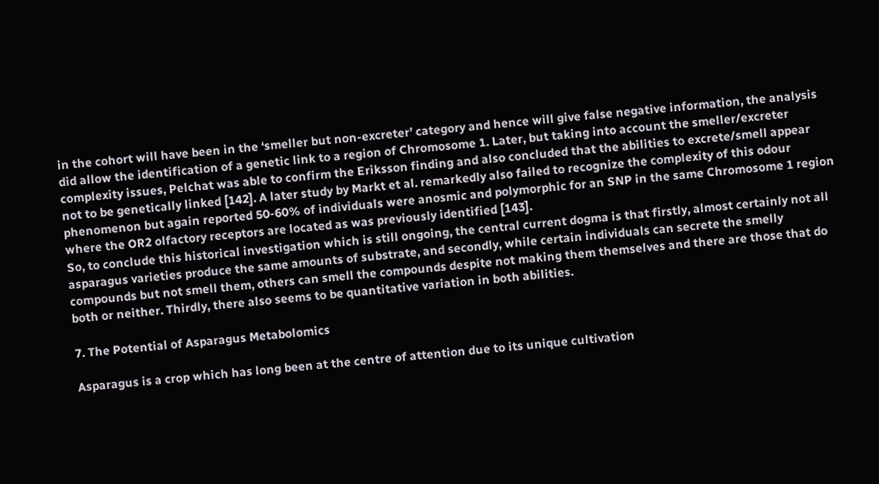in the cohort will have been in the ‘smeller but non-excreter’ category and hence will give false negative information, the analysis did allow the identification of a genetic link to a region of Chromosome 1. Later, but taking into account the smeller/excreter complexity issues, Pelchat was able to confirm the Eriksson finding and also concluded that the abilities to excrete/smell appear not to be genetically linked [142]. A later study by Markt et al. remarkedly also failed to recognize the complexity of this odour phenomenon but again reported 50-60% of individuals were anosmic and polymorphic for an SNP in the same Chromosome 1 region where the OR2 olfactory receptors are located as was previously identified [143].
So, to conclude this historical investigation which is still ongoing, the central current dogma is that firstly, almost certainly not all asparagus varieties produce the same amounts of substrate, and secondly, while certain individuals can secrete the smelly compounds but not smell them, others can smell the compounds despite not making them themselves and there are those that do both or neither. Thirdly, there also seems to be quantitative variation in both abilities.

7. The Potential of Asparagus Metabolomics

Asparagus is a crop which has long been at the centre of attention due to its unique cultivation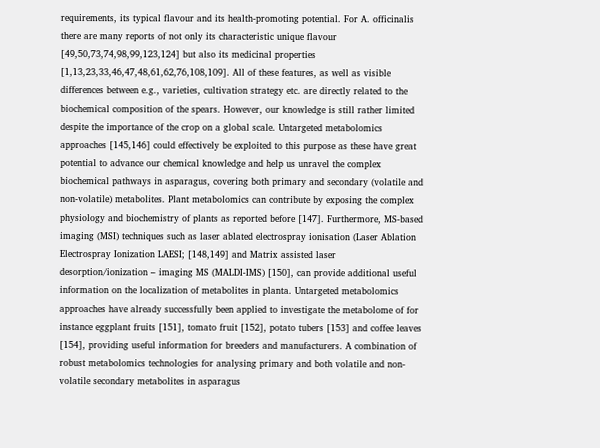requirements, its typical flavour and its health-promoting potential. For A. officinalis there are many reports of not only its characteristic unique flavour [49,50,73,74,98,99,123,124] but also its medicinal properties [1,13,23,33,46,47,48,61,62,76,108,109]. All of these features, as well as visible differences between e.g., varieties, cultivation strategy etc. are directly related to the biochemical composition of the spears. However, our knowledge is still rather limited despite the importance of the crop on a global scale. Untargeted metabolomics approaches [145,146] could effectively be exploited to this purpose as these have great potential to advance our chemical knowledge and help us unravel the complex biochemical pathways in asparagus, covering both primary and secondary (volatile and non-volatile) metabolites. Plant metabolomics can contribute by exposing the complex physiology and biochemistry of plants as reported before [147]. Furthermore, MS-based imaging (MSI) techniques such as laser ablated electrospray ionisation (Laser Ablation Electrospray Ionization LAESI; [148,149] and Matrix assisted laser desorption/ionization – imaging MS (MALDI-IMS) [150], can provide additional useful information on the localization of metabolites in planta. Untargeted metabolomics approaches have already successfully been applied to investigate the metabolome of for instance eggplant fruits [151], tomato fruit [152], potato tubers [153] and coffee leaves [154], providing useful information for breeders and manufacturers. A combination of robust metabolomics technologies for analysing primary and both volatile and non-volatile secondary metabolites in asparagus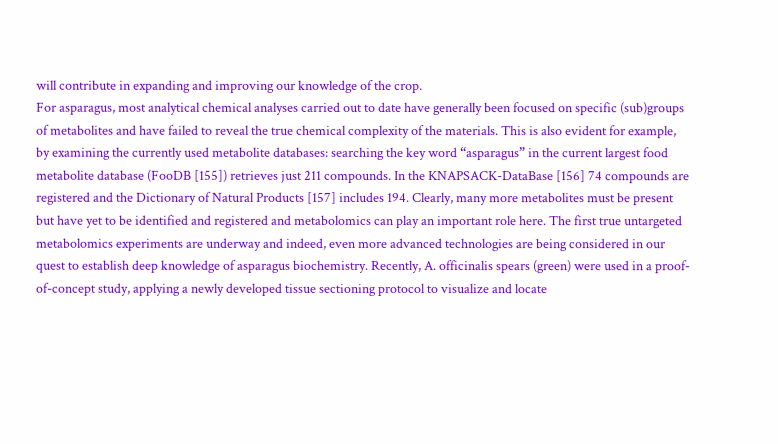will contribute in expanding and improving our knowledge of the crop.
For asparagus, most analytical chemical analyses carried out to date have generally been focused on specific (sub)groups of metabolites and have failed to reveal the true chemical complexity of the materials. This is also evident for example, by examining the currently used metabolite databases: searching the key word “asparagus” in the current largest food metabolite database (FooDB [155]) retrieves just 211 compounds. In the KNAPSACK-DataBase [156] 74 compounds are registered and the Dictionary of Natural Products [157] includes 194. Clearly, many more metabolites must be present but have yet to be identified and registered and metabolomics can play an important role here. The first true untargeted metabolomics experiments are underway and indeed, even more advanced technologies are being considered in our quest to establish deep knowledge of asparagus biochemistry. Recently, A. officinalis spears (green) were used in a proof-of-concept study, applying a newly developed tissue sectioning protocol to visualize and locate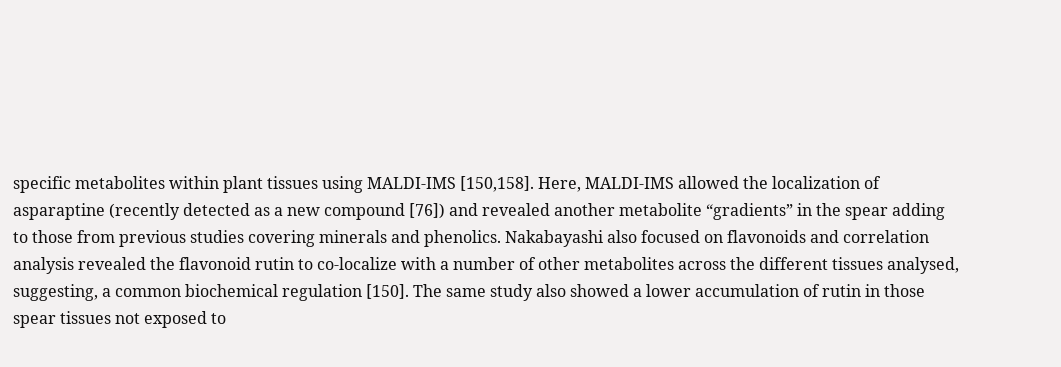specific metabolites within plant tissues using MALDI-IMS [150,158]. Here, MALDI-IMS allowed the localization of asparaptine (recently detected as a new compound [76]) and revealed another metabolite “gradients” in the spear adding to those from previous studies covering minerals and phenolics. Nakabayashi also focused on flavonoids and correlation analysis revealed the flavonoid rutin to co-localize with a number of other metabolites across the different tissues analysed, suggesting, a common biochemical regulation [150]. The same study also showed a lower accumulation of rutin in those spear tissues not exposed to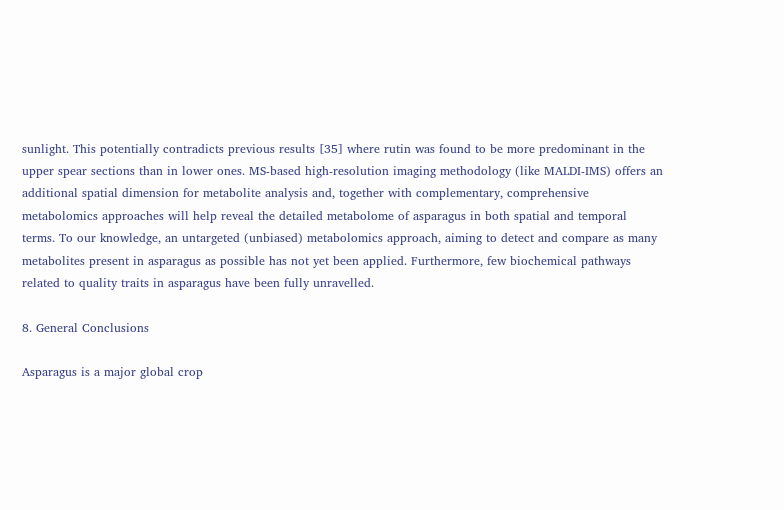sunlight. This potentially contradicts previous results [35] where rutin was found to be more predominant in the upper spear sections than in lower ones. MS-based high-resolution imaging methodology (like MALDI-IMS) offers an additional spatial dimension for metabolite analysis and, together with complementary, comprehensive metabolomics approaches will help reveal the detailed metabolome of asparagus in both spatial and temporal terms. To our knowledge, an untargeted (unbiased) metabolomics approach, aiming to detect and compare as many metabolites present in asparagus as possible has not yet been applied. Furthermore, few biochemical pathways related to quality traits in asparagus have been fully unravelled.

8. General Conclusions

Asparagus is a major global crop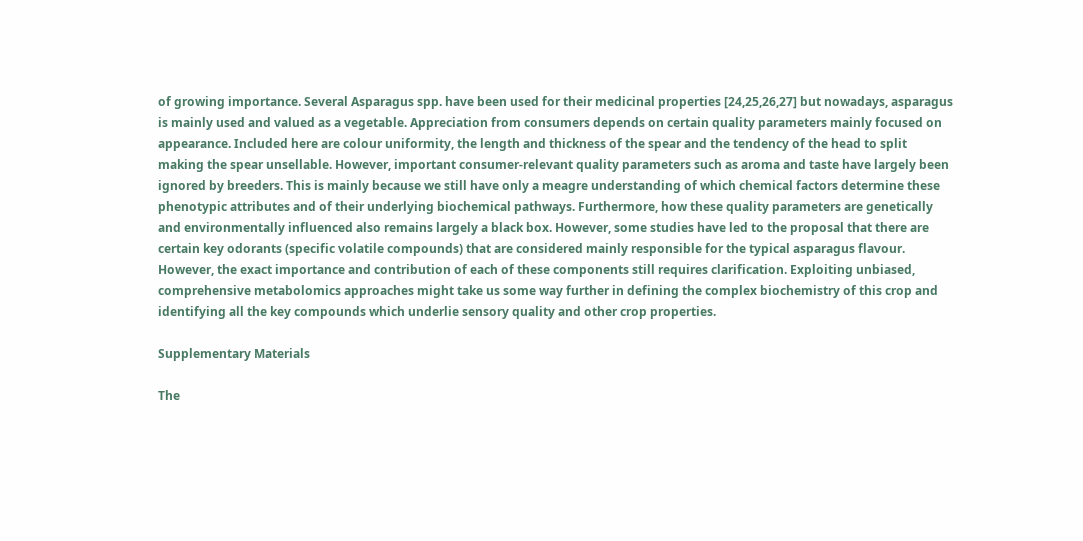of growing importance. Several Asparagus spp. have been used for their medicinal properties [24,25,26,27] but nowadays, asparagus is mainly used and valued as a vegetable. Appreciation from consumers depends on certain quality parameters mainly focused on appearance. Included here are colour uniformity, the length and thickness of the spear and the tendency of the head to split making the spear unsellable. However, important consumer-relevant quality parameters such as aroma and taste have largely been ignored by breeders. This is mainly because we still have only a meagre understanding of which chemical factors determine these phenotypic attributes and of their underlying biochemical pathways. Furthermore, how these quality parameters are genetically and environmentally influenced also remains largely a black box. However, some studies have led to the proposal that there are certain key odorants (specific volatile compounds) that are considered mainly responsible for the typical asparagus flavour. However, the exact importance and contribution of each of these components still requires clarification. Exploiting unbiased, comprehensive metabolomics approaches might take us some way further in defining the complex biochemistry of this crop and identifying all the key compounds which underlie sensory quality and other crop properties.

Supplementary Materials

The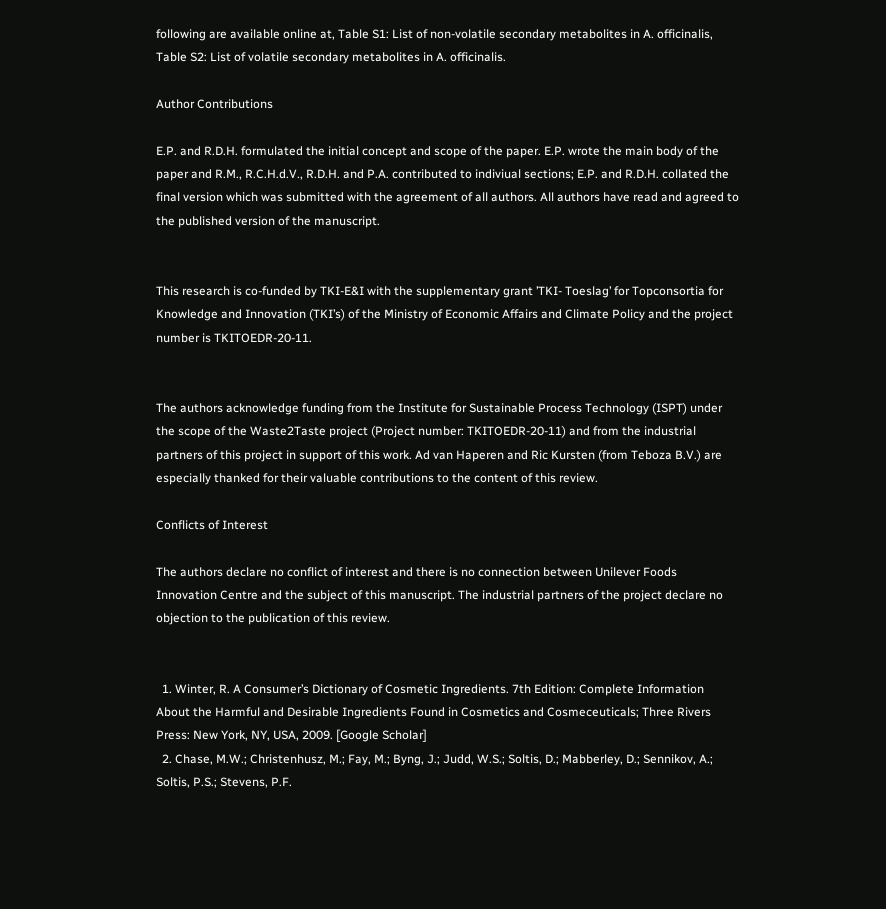following are available online at, Table S1: List of non-volatile secondary metabolites in A. officinalis, Table S2: List of volatile secondary metabolites in A. officinalis.

Author Contributions

E.P. and R.D.H. formulated the initial concept and scope of the paper. E.P. wrote the main body of the paper and R.M., R.C.H.d.V., R.D.H. and P.A. contributed to indiviual sections; E.P. and R.D.H. collated the final version which was submitted with the agreement of all authors. All authors have read and agreed to the published version of the manuscript.


This research is co-funded by TKI-E&I with the supplementary grant ’TKI- Toeslag’ for Topconsortia for Knowledge and Innovation (TKI’s) of the Ministry of Economic Affairs and Climate Policy and the project number is TKITOEDR-20-11.


The authors acknowledge funding from the Institute for Sustainable Process Technology (ISPT) under the scope of the Waste2Taste project (Project number: TKITOEDR-20-11) and from the industrial partners of this project in support of this work. Ad van Haperen and Ric Kursten (from Teboza B.V.) are especially thanked for their valuable contributions to the content of this review.

Conflicts of Interest

The authors declare no conflict of interest and there is no connection between Unilever Foods Innovation Centre and the subject of this manuscript. The industrial partners of the project declare no objection to the publication of this review.


  1. Winter, R. A Consumer’s Dictionary of Cosmetic Ingredients. 7th Edition: Complete Information About the Harmful and Desirable Ingredients Found in Cosmetics and Cosmeceuticals; Three Rivers Press: New York, NY, USA, 2009. [Google Scholar]
  2. Chase, M.W.; Christenhusz, M.; Fay, M.; Byng, J.; Judd, W.S.; Soltis, D.; Mabberley, D.; Sennikov, A.; Soltis, P.S.; Stevens, P.F.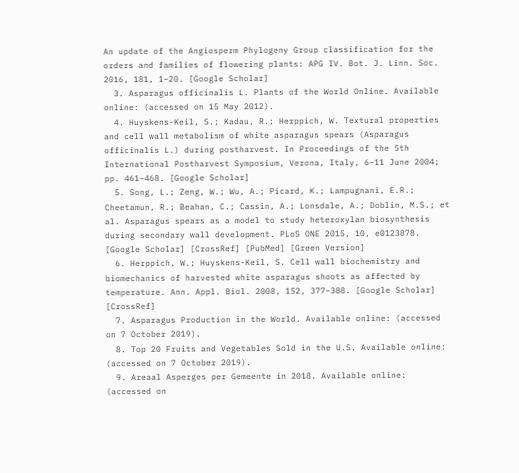An update of the Angiosperm Phylogeny Group classification for the orders and families of flowering plants: APG IV. Bot. J. Linn. Soc. 2016, 181, 1–20. [Google Scholar]
  3. Asparagus officinalis L. Plants of the World Online. Available online: (accessed on 15 May 2012).
  4. Huyskens-Keil, S.; Kadau, R.; Herppich, W. Textural properties and cell wall metabolism of white asparagus spears (Asparagus officinalis L.) during postharvest. In Proceedings of the 5th International Postharvest Symposium, Verona, Italy, 6–11 June 2004; pp. 461–468. [Google Scholar]
  5. Song, L.; Zeng, W.; Wu, A.; Picard, K.; Lampugnani, E.R.; Cheetamun, R.; Beahan, C.; Cassin, A.; Lonsdale, A.; Doblin, M.S.; et al. Asparagus spears as a model to study heteroxylan biosynthesis during secondary wall development. PLoS ONE 2015, 10, e0123878. [Google Scholar] [CrossRef] [PubMed] [Green Version]
  6. Herppich, W.; Huyskens-Keil, S. Cell wall biochemistry and biomechanics of harvested white asparagus shoots as affected by temperature. Ann. Appl. Biol. 2008, 152, 377–388. [Google Scholar] [CrossRef]
  7. Asparagus Production in the World. Available online: (accessed on 7 October 2019).
  8. Top 20 Fruits and Vegetables Sold in the U.S. Available online: (accessed on 7 October 2019).
  9. Areaal Asperges per Gemeente in 2018. Available online: (accessed on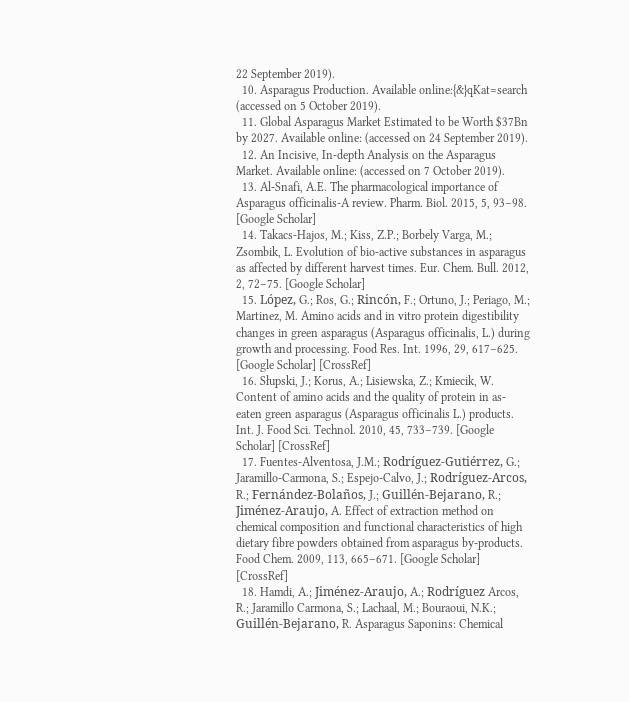22 September 2019).
  10. Asparagus Production. Available online:{&}qKat=search (accessed on 5 October 2019).
  11. Global Asparagus Market Estimated to be Worth $37Bn by 2027. Available online: (accessed on 24 September 2019).
  12. An Incisive, In-depth Analysis on the Asparagus Market. Available online: (accessed on 7 October 2019).
  13. Al-Snafi, A.E. The pharmacological importance of Asparagus officinalis-A review. Pharm. Biol. 2015, 5, 93–98. [Google Scholar]
  14. Takacs-Hajos, M.; Kiss, Z.P.; Borbely Varga, M.; Zsombik, L. Evolution of bio-active substances in asparagus as affected by different harvest times. Eur. Chem. Bull. 2012, 2, 72–75. [Google Scholar]
  15. López, G.; Ros, G.; Rincón, F.; Ortuno, J.; Periago, M.; Martinez, M. Amino acids and in vitro protein digestibility changes in green asparagus (Asparagus officinalis, L.) during growth and processing. Food Res. Int. 1996, 29, 617–625. [Google Scholar] [CrossRef]
  16. Słupski, J.; Korus, A.; Lisiewska, Z.; Kmiecik, W. Content of amino acids and the quality of protein in as-eaten green asparagus (Asparagus officinalis L.) products. Int. J. Food Sci. Technol. 2010, 45, 733–739. [Google Scholar] [CrossRef]
  17. Fuentes-Alventosa, J.M.; Rodríguez-Gutiérrez, G.; Jaramillo-Carmona, S.; Espejo-Calvo, J.; Rodríguez-Arcos, R.; Fernández-Bolaños, J.; Guillén-Bejarano, R.; Jiménez-Araujo, A. Effect of extraction method on chemical composition and functional characteristics of high dietary fibre powders obtained from asparagus by-products. Food Chem. 2009, 113, 665–671. [Google Scholar] [CrossRef]
  18. Hamdi, A.; Jiménez-Araujo, A.; Rodríguez Arcos, R.; Jaramillo Carmona, S.; Lachaal, M.; Bouraoui, N.K.; Guillén-Bejarano, R. Asparagus Saponins: Chemical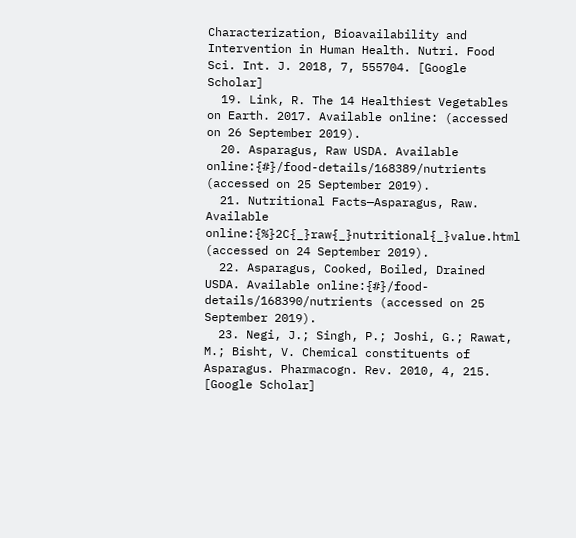Characterization, Bioavailability and Intervention in Human Health. Nutri. Food Sci. Int. J. 2018, 7, 555704. [Google Scholar]
  19. Link, R. The 14 Healthiest Vegetables on Earth. 2017. Available online: (accessed on 26 September 2019).
  20. Asparagus, Raw USDA. Available online:{#}/food-details/168389/nutrients (accessed on 25 September 2019).
  21. Nutritional Facts—Asparagus, Raw. Available online:{%}2C{_}raw{_}nutritional{_}value.html (accessed on 24 September 2019).
  22. Asparagus, Cooked, Boiled, Drained USDA. Available online:{#}/food-details/168390/nutrients (accessed on 25 September 2019).
  23. Negi, J.; Singh, P.; Joshi, G.; Rawat, M.; Bisht, V. Chemical constituents of Asparagus. Pharmacogn. Rev. 2010, 4, 215. [Google Scholar]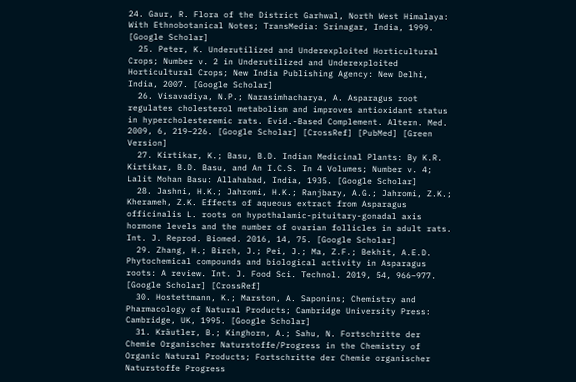24. Gaur, R. Flora of the District Garhwal, North West Himalaya: With Ethnobotanical Notes; TransMedia: Srinagar, India, 1999. [Google Scholar]
  25. Peter, K. Underutilized and Underexploited Horticultural Crops; Number v. 2 in Underutilized and Underexploited Horticultural Crops; New India Publishing Agency: New Delhi, India, 2007. [Google Scholar]
  26. Visavadiya, N.P.; Narasimhacharya, A. Asparagus root regulates cholesterol metabolism and improves antioxidant status in hypercholesteremic rats. Evid.-Based Complement. Altern. Med. 2009, 6, 219–226. [Google Scholar] [CrossRef] [PubMed] [Green Version]
  27. Kirtikar, K.; Basu, B.D. Indian Medicinal Plants: By K.R. Kirtikar, B.D. Basu, and An I.C.S. In 4 Volumes; Number v. 4; Lalit Mohan Basu: Allahabad, India, 1935. [Google Scholar]
  28. Jashni, H.K.; Jahromi, H.K.; Ranjbary, A.G.; Jahromi, Z.K.; Kherameh, Z.K. Effects of aqueous extract from Asparagus officinalis L. roots on hypothalamic-pituitary-gonadal axis hormone levels and the number of ovarian follicles in adult rats. Int. J. Reprod. Biomed. 2016, 14, 75. [Google Scholar]
  29. Zhang, H.; Birch, J.; Pei, J.; Ma, Z.F.; Bekhit, A.E.D. Phytochemical compounds and biological activity in Asparagus roots: A review. Int. J. Food Sci. Technol. 2019, 54, 966–977. [Google Scholar] [CrossRef]
  30. Hostettmann, K.; Marston, A. Saponins; Chemistry and Pharmacology of Natural Products; Cambridge University Press: Cambridge, UK, 1995. [Google Scholar]
  31. Kräutler, B.; Kinghorn, A.; Sahu, N. Fortschritte der Chemie Organischer Naturstoffe/Progress in the Chemistry of Organic Natural Products; Fortschritte der Chemie organischer Naturstoffe Progress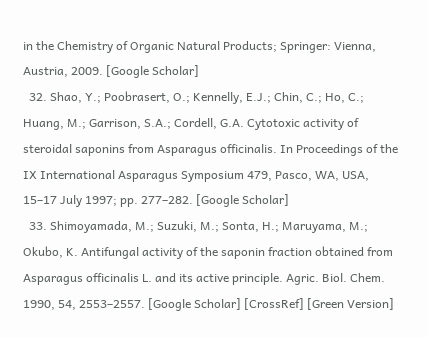in the Chemistry of Organic Natural Products; Springer: Vienna, Austria, 2009. [Google Scholar]
  32. Shao, Y.; Poobrasert, O.; Kennelly, E.J.; Chin, C.; Ho, C.; Huang, M.; Garrison, S.A.; Cordell, G.A. Cytotoxic activity of steroidal saponins from Asparagus officinalis. In Proceedings of the IX International Asparagus Symposium 479, Pasco, WA, USA, 15–17 July 1997; pp. 277–282. [Google Scholar]
  33. Shimoyamada, M.; Suzuki, M.; Sonta, H.; Maruyama, M.; Okubo, K. Antifungal activity of the saponin fraction obtained from Asparagus officinalis L. and its active principle. Agric. Biol. Chem. 1990, 54, 2553–2557. [Google Scholar] [CrossRef] [Green Version]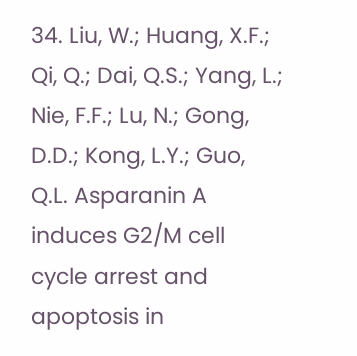34. Liu, W.; Huang, X.F.; Qi, Q.; Dai, Q.S.; Yang, L.; Nie, F.F.; Lu, N.; Gong, D.D.; Kong, L.Y.; Guo, Q.L. Asparanin A induces G2/M cell cycle arrest and apoptosis in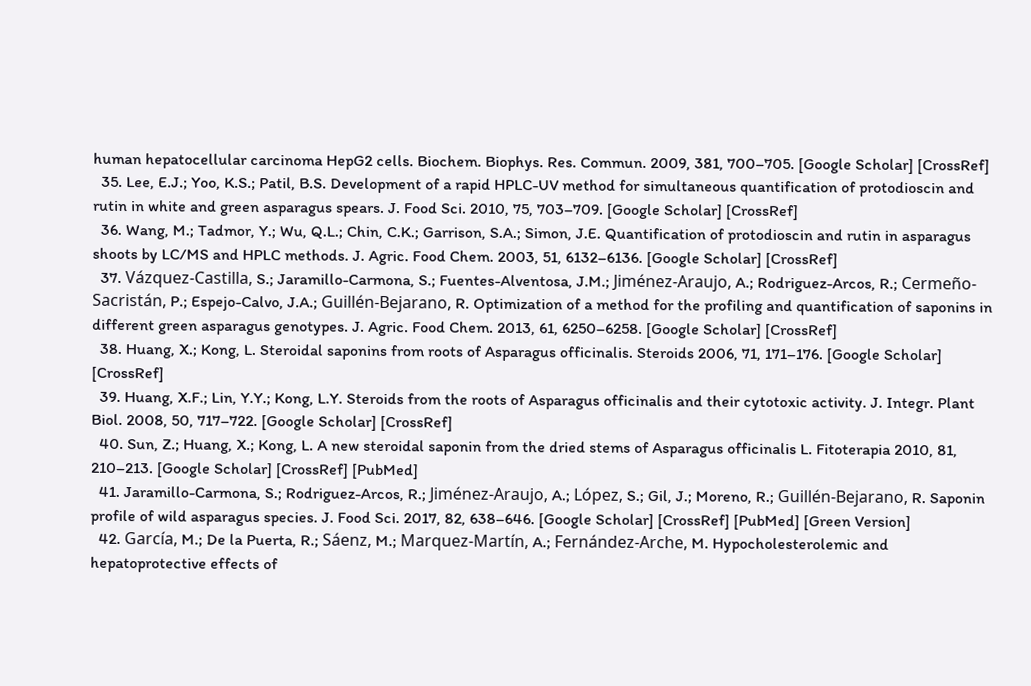human hepatocellular carcinoma HepG2 cells. Biochem. Biophys. Res. Commun. 2009, 381, 700–705. [Google Scholar] [CrossRef]
  35. Lee, E.J.; Yoo, K.S.; Patil, B.S. Development of a rapid HPLC-UV method for simultaneous quantification of protodioscin and rutin in white and green asparagus spears. J. Food Sci. 2010, 75, 703–709. [Google Scholar] [CrossRef]
  36. Wang, M.; Tadmor, Y.; Wu, Q.L.; Chin, C.K.; Garrison, S.A.; Simon, J.E. Quantification of protodioscin and rutin in asparagus shoots by LC/MS and HPLC methods. J. Agric. Food Chem. 2003, 51, 6132–6136. [Google Scholar] [CrossRef]
  37. Vázquez-Castilla, S.; Jaramillo-Carmona, S.; Fuentes-Alventosa, J.M.; Jiménez-Araujo, A.; Rodriguez-Arcos, R.; Cermeño-Sacristán, P.; Espejo-Calvo, J.A.; Guillén-Bejarano, R. Optimization of a method for the profiling and quantification of saponins in different green asparagus genotypes. J. Agric. Food Chem. 2013, 61, 6250–6258. [Google Scholar] [CrossRef]
  38. Huang, X.; Kong, L. Steroidal saponins from roots of Asparagus officinalis. Steroids 2006, 71, 171–176. [Google Scholar] [CrossRef]
  39. Huang, X.F.; Lin, Y.Y.; Kong, L.Y. Steroids from the roots of Asparagus officinalis and their cytotoxic activity. J. Integr. Plant Biol. 2008, 50, 717–722. [Google Scholar] [CrossRef]
  40. Sun, Z.; Huang, X.; Kong, L. A new steroidal saponin from the dried stems of Asparagus officinalis L. Fitoterapia 2010, 81, 210–213. [Google Scholar] [CrossRef] [PubMed]
  41. Jaramillo-Carmona, S.; Rodriguez-Arcos, R.; Jiménez-Araujo, A.; López, S.; Gil, J.; Moreno, R.; Guillén-Bejarano, R. Saponin profile of wild asparagus species. J. Food Sci. 2017, 82, 638–646. [Google Scholar] [CrossRef] [PubMed] [Green Version]
  42. García, M.; De la Puerta, R.; Sáenz, M.; Marquez-Martín, A.; Fernández-Arche, M. Hypocholesterolemic and hepatoprotective effects of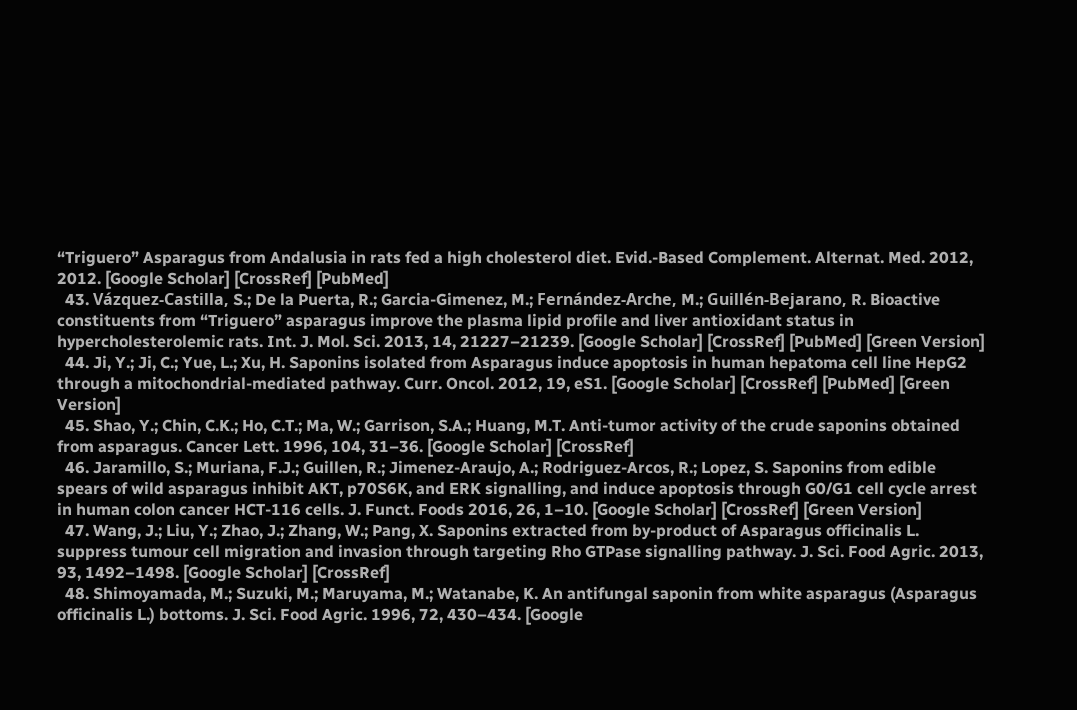“Triguero” Asparagus from Andalusia in rats fed a high cholesterol diet. Evid.-Based Complement. Alternat. Med. 2012, 2012. [Google Scholar] [CrossRef] [PubMed]
  43. Vázquez-Castilla, S.; De la Puerta, R.; Garcia-Gimenez, M.; Fernández-Arche, M.; Guillén-Bejarano, R. Bioactive constituents from “Triguero” asparagus improve the plasma lipid profile and liver antioxidant status in hypercholesterolemic rats. Int. J. Mol. Sci. 2013, 14, 21227–21239. [Google Scholar] [CrossRef] [PubMed] [Green Version]
  44. Ji, Y.; Ji, C.; Yue, L.; Xu, H. Saponins isolated from Asparagus induce apoptosis in human hepatoma cell line HepG2 through a mitochondrial-mediated pathway. Curr. Oncol. 2012, 19, eS1. [Google Scholar] [CrossRef] [PubMed] [Green Version]
  45. Shao, Y.; Chin, C.K.; Ho, C.T.; Ma, W.; Garrison, S.A.; Huang, M.T. Anti-tumor activity of the crude saponins obtained from asparagus. Cancer Lett. 1996, 104, 31–36. [Google Scholar] [CrossRef]
  46. Jaramillo, S.; Muriana, F.J.; Guillen, R.; Jimenez-Araujo, A.; Rodriguez-Arcos, R.; Lopez, S. Saponins from edible spears of wild asparagus inhibit AKT, p70S6K, and ERK signalling, and induce apoptosis through G0/G1 cell cycle arrest in human colon cancer HCT-116 cells. J. Funct. Foods 2016, 26, 1–10. [Google Scholar] [CrossRef] [Green Version]
  47. Wang, J.; Liu, Y.; Zhao, J.; Zhang, W.; Pang, X. Saponins extracted from by-product of Asparagus officinalis L. suppress tumour cell migration and invasion through targeting Rho GTPase signalling pathway. J. Sci. Food Agric. 2013, 93, 1492–1498. [Google Scholar] [CrossRef]
  48. Shimoyamada, M.; Suzuki, M.; Maruyama, M.; Watanabe, K. An antifungal saponin from white asparagus (Asparagus officinalis L.) bottoms. J. Sci. Food Agric. 1996, 72, 430–434. [Google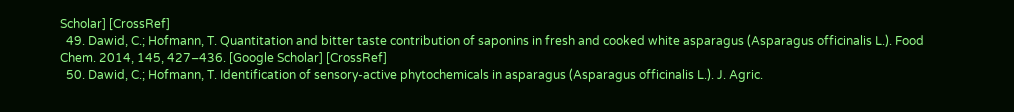Scholar] [CrossRef]
  49. Dawid, C.; Hofmann, T. Quantitation and bitter taste contribution of saponins in fresh and cooked white asparagus (Asparagus officinalis L.). Food Chem. 2014, 145, 427–436. [Google Scholar] [CrossRef]
  50. Dawid, C.; Hofmann, T. Identification of sensory-active phytochemicals in asparagus (Asparagus officinalis L.). J. Agric.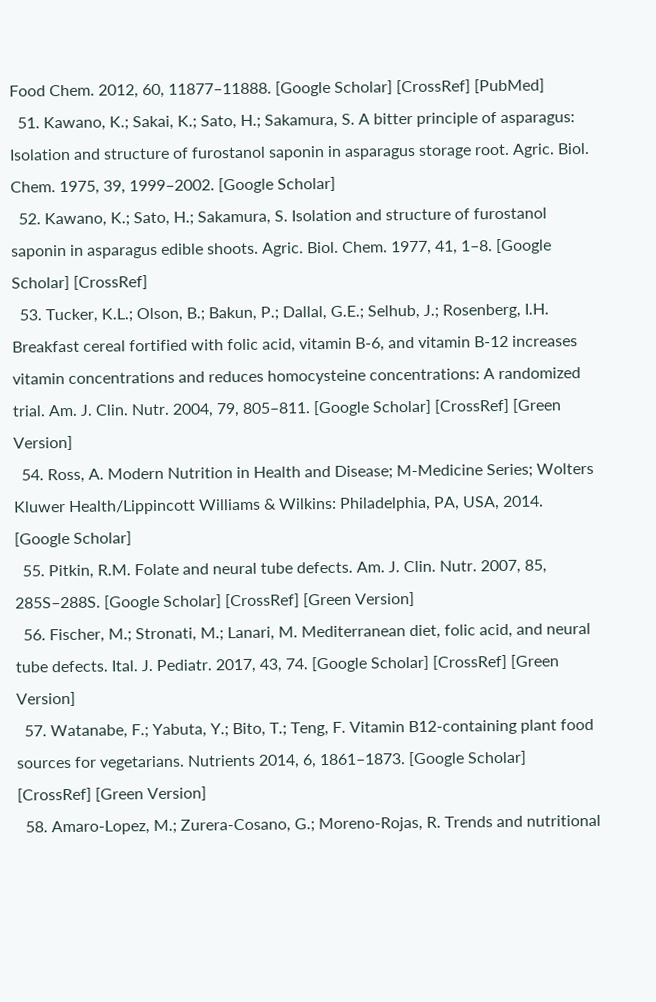Food Chem. 2012, 60, 11877–11888. [Google Scholar] [CrossRef] [PubMed]
  51. Kawano, K.; Sakai, K.; Sato, H.; Sakamura, S. A bitter principle of asparagus: Isolation and structure of furostanol saponin in asparagus storage root. Agric. Biol. Chem. 1975, 39, 1999–2002. [Google Scholar]
  52. Kawano, K.; Sato, H.; Sakamura, S. Isolation and structure of furostanol saponin in asparagus edible shoots. Agric. Biol. Chem. 1977, 41, 1–8. [Google Scholar] [CrossRef]
  53. Tucker, K.L.; Olson, B.; Bakun, P.; Dallal, G.E.; Selhub, J.; Rosenberg, I.H. Breakfast cereal fortified with folic acid, vitamin B-6, and vitamin B-12 increases vitamin concentrations and reduces homocysteine concentrations: A randomized trial. Am. J. Clin. Nutr. 2004, 79, 805–811. [Google Scholar] [CrossRef] [Green Version]
  54. Ross, A. Modern Nutrition in Health and Disease; M-Medicine Series; Wolters Kluwer Health/Lippincott Williams & Wilkins: Philadelphia, PA, USA, 2014. [Google Scholar]
  55. Pitkin, R.M. Folate and neural tube defects. Am. J. Clin. Nutr. 2007, 85, 285S–288S. [Google Scholar] [CrossRef] [Green Version]
  56. Fischer, M.; Stronati, M.; Lanari, M. Mediterranean diet, folic acid, and neural tube defects. Ital. J. Pediatr. 2017, 43, 74. [Google Scholar] [CrossRef] [Green Version]
  57. Watanabe, F.; Yabuta, Y.; Bito, T.; Teng, F. Vitamin B12-containing plant food sources for vegetarians. Nutrients 2014, 6, 1861–1873. [Google Scholar] [CrossRef] [Green Version]
  58. Amaro-Lopez, M.; Zurera-Cosano, G.; Moreno-Rojas, R. Trends and nutritional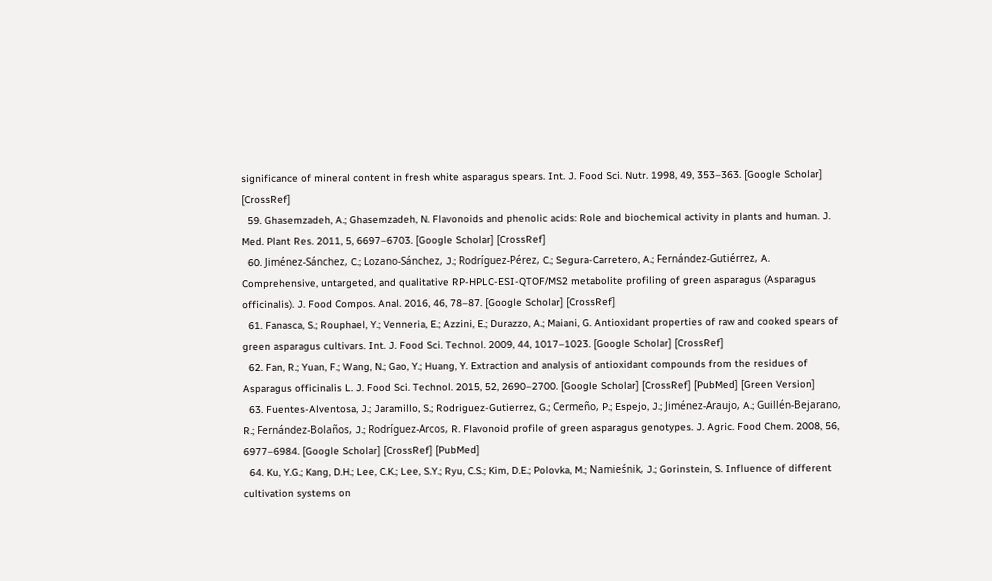significance of mineral content in fresh white asparagus spears. Int. J. Food Sci. Nutr. 1998, 49, 353–363. [Google Scholar] [CrossRef]
  59. Ghasemzadeh, A.; Ghasemzadeh, N. Flavonoids and phenolic acids: Role and biochemical activity in plants and human. J. Med. Plant Res. 2011, 5, 6697–6703. [Google Scholar] [CrossRef]
  60. Jiménez-Sánchez, C.; Lozano-Sánchez, J.; Rodríguez-Pérez, C.; Segura-Carretero, A.; Fernández-Gutiérrez, A. Comprehensive, untargeted, and qualitative RP-HPLC-ESI-QTOF/MS2 metabolite profiling of green asparagus (Asparagus officinalis). J. Food Compos. Anal. 2016, 46, 78–87. [Google Scholar] [CrossRef]
  61. Fanasca, S.; Rouphael, Y.; Venneria, E.; Azzini, E.; Durazzo, A.; Maiani, G. Antioxidant properties of raw and cooked spears of green asparagus cultivars. Int. J. Food Sci. Technol. 2009, 44, 1017–1023. [Google Scholar] [CrossRef]
  62. Fan, R.; Yuan, F.; Wang, N.; Gao, Y.; Huang, Y. Extraction and analysis of antioxidant compounds from the residues of Asparagus officinalis L. J. Food Sci. Technol. 2015, 52, 2690–2700. [Google Scholar] [CrossRef] [PubMed] [Green Version]
  63. Fuentes-Alventosa, J.; Jaramillo, S.; Rodriguez-Gutierrez, G.; Cermeño, P.; Espejo, J.; Jiménez-Araujo, A.; Guillén-Bejarano, R.; Fernández-Bolaños, J.; Rodríguez-Arcos, R. Flavonoid profile of green asparagus genotypes. J. Agric. Food Chem. 2008, 56, 6977–6984. [Google Scholar] [CrossRef] [PubMed]
  64. Ku, Y.G.; Kang, D.H.; Lee, C.K.; Lee, S.Y.; Ryu, C.S.; Kim, D.E.; Polovka, M.; Namieśnik, J.; Gorinstein, S. Influence of different cultivation systems on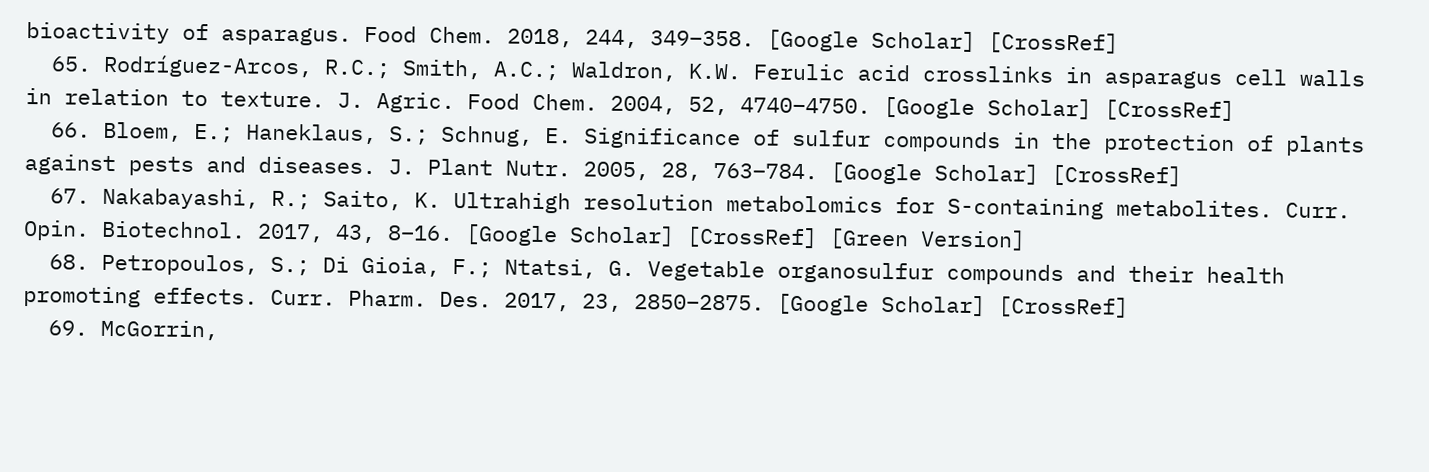bioactivity of asparagus. Food Chem. 2018, 244, 349–358. [Google Scholar] [CrossRef]
  65. Rodríguez-Arcos, R.C.; Smith, A.C.; Waldron, K.W. Ferulic acid crosslinks in asparagus cell walls in relation to texture. J. Agric. Food Chem. 2004, 52, 4740–4750. [Google Scholar] [CrossRef]
  66. Bloem, E.; Haneklaus, S.; Schnug, E. Significance of sulfur compounds in the protection of plants against pests and diseases. J. Plant Nutr. 2005, 28, 763–784. [Google Scholar] [CrossRef]
  67. Nakabayashi, R.; Saito, K. Ultrahigh resolution metabolomics for S-containing metabolites. Curr. Opin. Biotechnol. 2017, 43, 8–16. [Google Scholar] [CrossRef] [Green Version]
  68. Petropoulos, S.; Di Gioia, F.; Ntatsi, G. Vegetable organosulfur compounds and their health promoting effects. Curr. Pharm. Des. 2017, 23, 2850–2875. [Google Scholar] [CrossRef]
  69. McGorrin,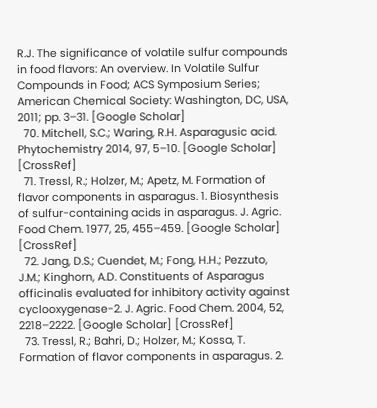R.J. The significance of volatile sulfur compounds in food flavors: An overview. In Volatile Sulfur Compounds in Food; ACS Symposium Series; American Chemical Society: Washington, DC, USA, 2011; pp. 3–31. [Google Scholar]
  70. Mitchell, S.C.; Waring, R.H. Asparagusic acid. Phytochemistry 2014, 97, 5–10. [Google Scholar] [CrossRef]
  71. Tressl, R.; Holzer, M.; Apetz, M. Formation of flavor components in asparagus. 1. Biosynthesis of sulfur-containing acids in asparagus. J. Agric. Food Chem. 1977, 25, 455–459. [Google Scholar] [CrossRef]
  72. Jang, D.S.; Cuendet, M.; Fong, H.H.; Pezzuto, J.M.; Kinghorn, A.D. Constituents of Asparagus officinalis evaluated for inhibitory activity against cyclooxygenase-2. J. Agric. Food Chem. 2004, 52, 2218–2222. [Google Scholar] [CrossRef]
  73. Tressl, R.; Bahri, D.; Holzer, M.; Kossa, T. Formation of flavor components in asparagus. 2.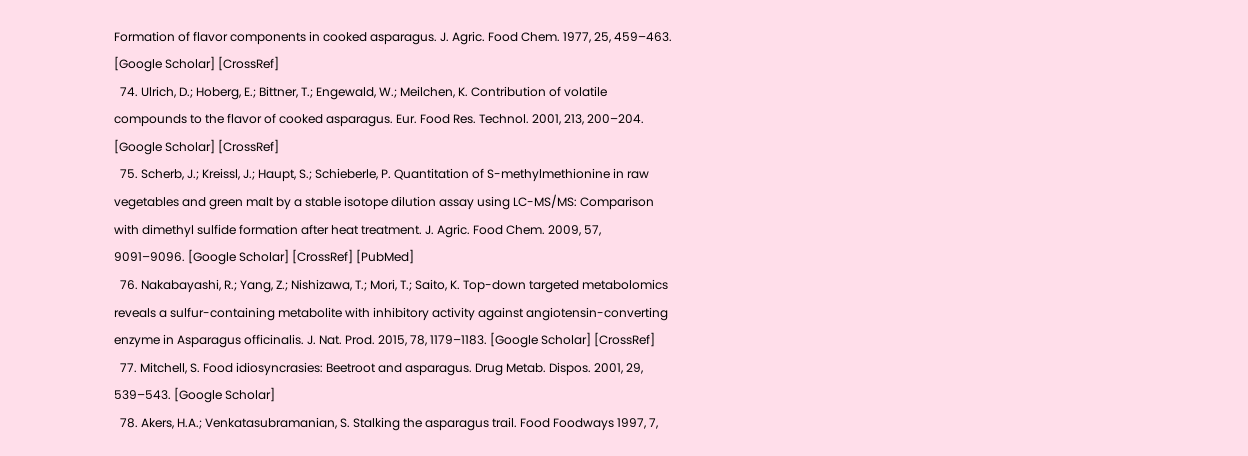Formation of flavor components in cooked asparagus. J. Agric. Food Chem. 1977, 25, 459–463. [Google Scholar] [CrossRef]
  74. Ulrich, D.; Hoberg, E.; Bittner, T.; Engewald, W.; Meilchen, K. Contribution of volatile compounds to the flavor of cooked asparagus. Eur. Food Res. Technol. 2001, 213, 200–204. [Google Scholar] [CrossRef]
  75. Scherb, J.; Kreissl, J.; Haupt, S.; Schieberle, P. Quantitation of S-methylmethionine in raw vegetables and green malt by a stable isotope dilution assay using LC-MS/MS: Comparison with dimethyl sulfide formation after heat treatment. J. Agric. Food Chem. 2009, 57, 9091–9096. [Google Scholar] [CrossRef] [PubMed]
  76. Nakabayashi, R.; Yang, Z.; Nishizawa, T.; Mori, T.; Saito, K. Top-down targeted metabolomics reveals a sulfur-containing metabolite with inhibitory activity against angiotensin-converting enzyme in Asparagus officinalis. J. Nat. Prod. 2015, 78, 1179–1183. [Google Scholar] [CrossRef]
  77. Mitchell, S. Food idiosyncrasies: Beetroot and asparagus. Drug Metab. Dispos. 2001, 29, 539–543. [Google Scholar]
  78. Akers, H.A.; Venkatasubramanian, S. Stalking the asparagus trail. Food Foodways 1997, 7,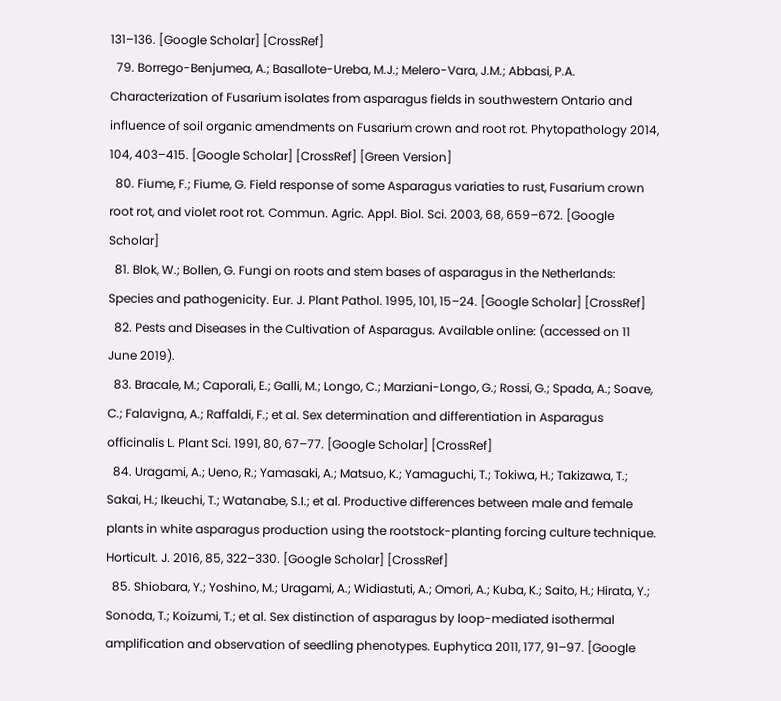131–136. [Google Scholar] [CrossRef]
  79. Borrego-Benjumea, A.; Basallote-Ureba, M.J.; Melero-Vara, J.M.; Abbasi, P.A. Characterization of Fusarium isolates from asparagus fields in southwestern Ontario and influence of soil organic amendments on Fusarium crown and root rot. Phytopathology 2014, 104, 403–415. [Google Scholar] [CrossRef] [Green Version]
  80. Fiume, F.; Fiume, G. Field response of some Asparagus variaties to rust, Fusarium crown root rot, and violet root rot. Commun. Agric. Appl. Biol. Sci. 2003, 68, 659–672. [Google Scholar]
  81. Blok, W.; Bollen, G. Fungi on roots and stem bases of asparagus in the Netherlands: Species and pathogenicity. Eur. J. Plant Pathol. 1995, 101, 15–24. [Google Scholar] [CrossRef]
  82. Pests and Diseases in the Cultivation of Asparagus. Available online: (accessed on 11 June 2019).
  83. Bracale, M.; Caporali, E.; Galli, M.; Longo, C.; Marziani-Longo, G.; Rossi, G.; Spada, A.; Soave, C.; Falavigna, A.; Raffaldi, F.; et al. Sex determination and differentiation in Asparagus officinalis L. Plant Sci. 1991, 80, 67–77. [Google Scholar] [CrossRef]
  84. Uragami, A.; Ueno, R.; Yamasaki, A.; Matsuo, K.; Yamaguchi, T.; Tokiwa, H.; Takizawa, T.; Sakai, H.; Ikeuchi, T.; Watanabe, S.I.; et al. Productive differences between male and female plants in white asparagus production using the rootstock-planting forcing culture technique. Horticult. J. 2016, 85, 322–330. [Google Scholar] [CrossRef]
  85. Shiobara, Y.; Yoshino, M.; Uragami, A.; Widiastuti, A.; Omori, A.; Kuba, K.; Saito, H.; Hirata, Y.; Sonoda, T.; Koizumi, T.; et al. Sex distinction of asparagus by loop-mediated isothermal amplification and observation of seedling phenotypes. Euphytica 2011, 177, 91–97. [Google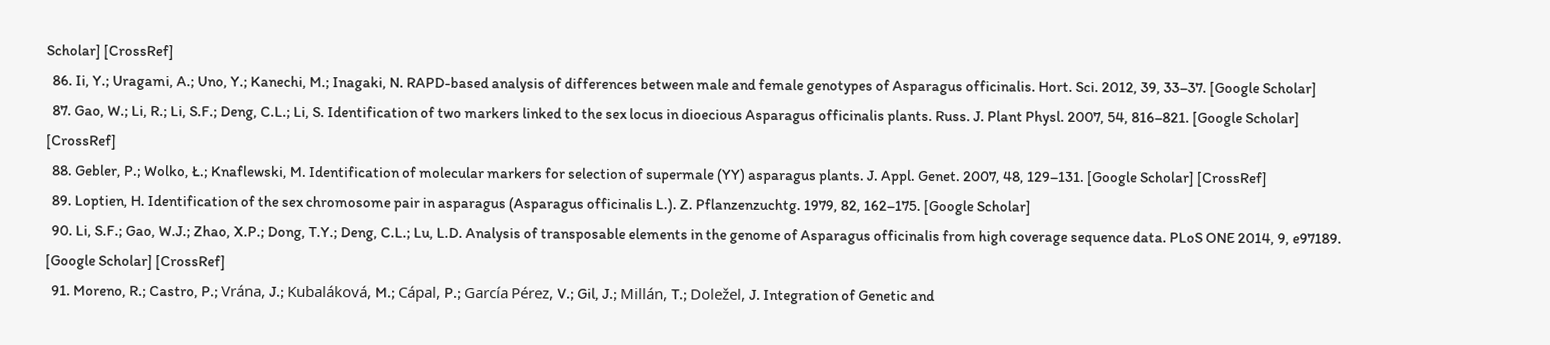Scholar] [CrossRef]
  86. Ii, Y.; Uragami, A.; Uno, Y.; Kanechi, M.; Inagaki, N. RAPD-based analysis of differences between male and female genotypes of Asparagus officinalis. Hort. Sci. 2012, 39, 33–37. [Google Scholar]
  87. Gao, W.; Li, R.; Li, S.F.; Deng, C.L.; Li, S. Identification of two markers linked to the sex locus in dioecious Asparagus officinalis plants. Russ. J. Plant Physl. 2007, 54, 816–821. [Google Scholar] [CrossRef]
  88. Gebler, P.; Wolko, Ł.; Knaflewski, M. Identification of molecular markers for selection of supermale (YY) asparagus plants. J. Appl. Genet. 2007, 48, 129–131. [Google Scholar] [CrossRef]
  89. Loptien, H. Identification of the sex chromosome pair in asparagus (Asparagus officinalis L.). Z. Pflanzenzuchtg. 1979, 82, 162–175. [Google Scholar]
  90. Li, S.F.; Gao, W.J.; Zhao, X.P.; Dong, T.Y.; Deng, C.L.; Lu, L.D. Analysis of transposable elements in the genome of Asparagus officinalis from high coverage sequence data. PLoS ONE 2014, 9, e97189. [Google Scholar] [CrossRef]
  91. Moreno, R.; Castro, P.; Vrána, J.; Kubaláková, M.; Cápal, P.; García Pérez, V.; Gil, J.; Millán, T.; Doležel, J. Integration of Genetic and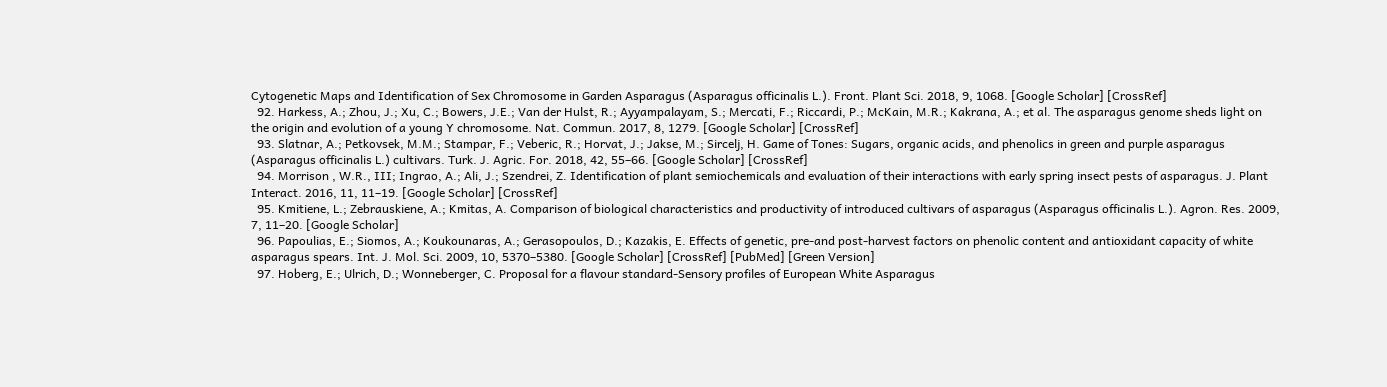Cytogenetic Maps and Identification of Sex Chromosome in Garden Asparagus (Asparagus officinalis L.). Front. Plant Sci. 2018, 9, 1068. [Google Scholar] [CrossRef]
  92. Harkess, A.; Zhou, J.; Xu, C.; Bowers, J.E.; Van der Hulst, R.; Ayyampalayam, S.; Mercati, F.; Riccardi, P.; McKain, M.R.; Kakrana, A.; et al. The asparagus genome sheds light on the origin and evolution of a young Y chromosome. Nat. Commun. 2017, 8, 1279. [Google Scholar] [CrossRef]
  93. Slatnar, A.; Petkovsek, M.M.; Stampar, F.; Veberic, R.; Horvat, J.; Jakse, M.; Sircelj, H. Game of Tones: Sugars, organic acids, and phenolics in green and purple asparagus (Asparagus officinalis L.) cultivars. Turk. J. Agric. For. 2018, 42, 55–66. [Google Scholar] [CrossRef]
  94. Morrison , W.R., III; Ingrao, A.; Ali, J.; Szendrei, Z. Identification of plant semiochemicals and evaluation of their interactions with early spring insect pests of asparagus. J. Plant Interact. 2016, 11, 11–19. [Google Scholar] [CrossRef]
  95. Kmitiene, L.; Zebrauskiene, A.; Kmitas, A. Comparison of biological characteristics and productivity of introduced cultivars of asparagus (Asparagus officinalis L.). Agron. Res. 2009, 7, 11–20. [Google Scholar]
  96. Papoulias, E.; Siomos, A.; Koukounaras, A.; Gerasopoulos, D.; Kazakis, E. Effects of genetic, pre-and post-harvest factors on phenolic content and antioxidant capacity of white asparagus spears. Int. J. Mol. Sci. 2009, 10, 5370–5380. [Google Scholar] [CrossRef] [PubMed] [Green Version]
  97. Hoberg, E.; Ulrich, D.; Wonneberger, C. Proposal for a flavour standard-Sensory profiles of European White Asparagus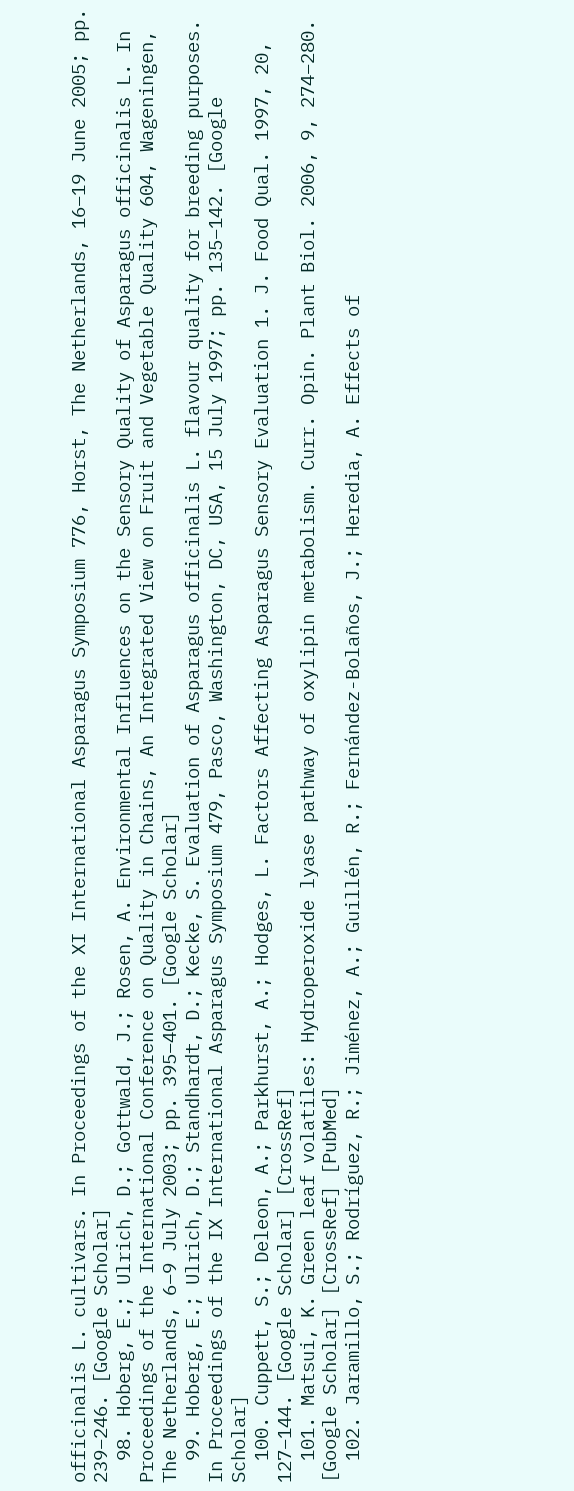officinalis L. cultivars. In Proceedings of the XI International Asparagus Symposium 776, Horst, The Netherlands, 16–19 June 2005; pp. 239–246. [Google Scholar]
  98. Hoberg, E.; Ulrich, D.; Gottwald, J.; Rosen, A. Environmental Influences on the Sensory Quality of Asparagus officinalis L. In Proceedings of the International Conference on Quality in Chains, An Integrated View on Fruit and Vegetable Quality 604, Wageningen, The Netherlands, 6–9 July 2003; pp. 395–401. [Google Scholar]
  99. Hoberg, E.; Ulrich, D.; Standhardt, D.; Kecke, S. Evaluation of Asparagus officinalis L. flavour quality for breeding purposes. In Proceedings of the IX International Asparagus Symposium 479, Pasco, Washington, DC, USA, 15 July 1997; pp. 135–142. [Google Scholar]
  100. Cuppett, S.; Deleon, A.; Parkhurst, A.; Hodges, L. Factors Affecting Asparagus Sensory Evaluation 1. J. Food Qual. 1997, 20, 127–144. [Google Scholar] [CrossRef]
  101. Matsui, K. Green leaf volatiles: Hydroperoxide lyase pathway of oxylipin metabolism. Curr. Opin. Plant Biol. 2006, 9, 274–280. [Google Scholar] [CrossRef] [PubMed]
  102. Jaramillo, S.; Rodríguez, R.; Jiménez, A.; Guillén, R.; Fernández-Bolaños, J.; Heredia, A. Effects of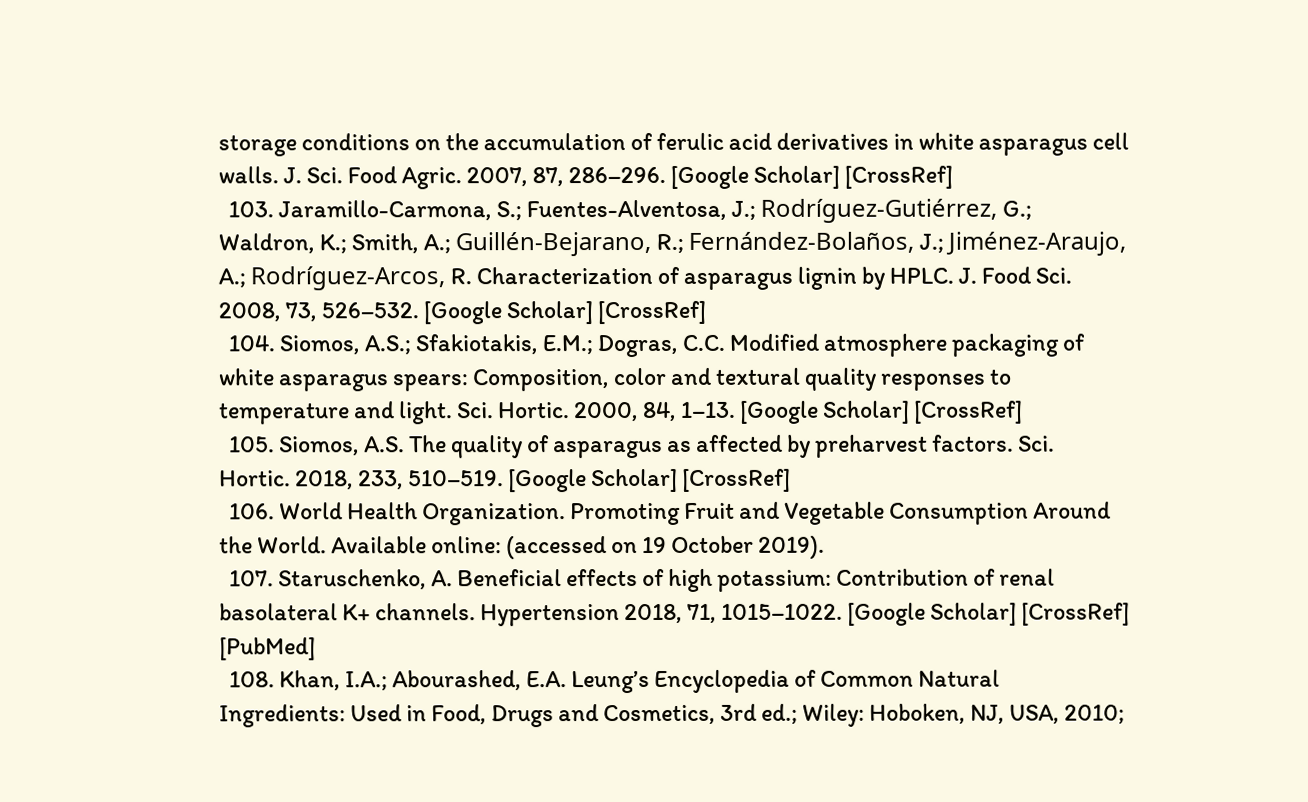storage conditions on the accumulation of ferulic acid derivatives in white asparagus cell walls. J. Sci. Food Agric. 2007, 87, 286–296. [Google Scholar] [CrossRef]
  103. Jaramillo-Carmona, S.; Fuentes-Alventosa, J.; Rodríguez-Gutiérrez, G.; Waldron, K.; Smith, A.; Guillén-Bejarano, R.; Fernández-Bolaños, J.; Jiménez-Araujo, A.; Rodríguez-Arcos, R. Characterization of asparagus lignin by HPLC. J. Food Sci. 2008, 73, 526–532. [Google Scholar] [CrossRef]
  104. Siomos, A.S.; Sfakiotakis, E.M.; Dogras, C.C. Modified atmosphere packaging of white asparagus spears: Composition, color and textural quality responses to temperature and light. Sci. Hortic. 2000, 84, 1–13. [Google Scholar] [CrossRef]
  105. Siomos, A.S. The quality of asparagus as affected by preharvest factors. Sci. Hortic. 2018, 233, 510–519. [Google Scholar] [CrossRef]
  106. World Health Organization. Promoting Fruit and Vegetable Consumption Around the World. Available online: (accessed on 19 October 2019).
  107. Staruschenko, A. Beneficial effects of high potassium: Contribution of renal basolateral K+ channels. Hypertension 2018, 71, 1015–1022. [Google Scholar] [CrossRef] [PubMed]
  108. Khan, I.A.; Abourashed, E.A. Leung’s Encyclopedia of Common Natural Ingredients: Used in Food, Drugs and Cosmetics, 3rd ed.; Wiley: Hoboken, NJ, USA, 2010;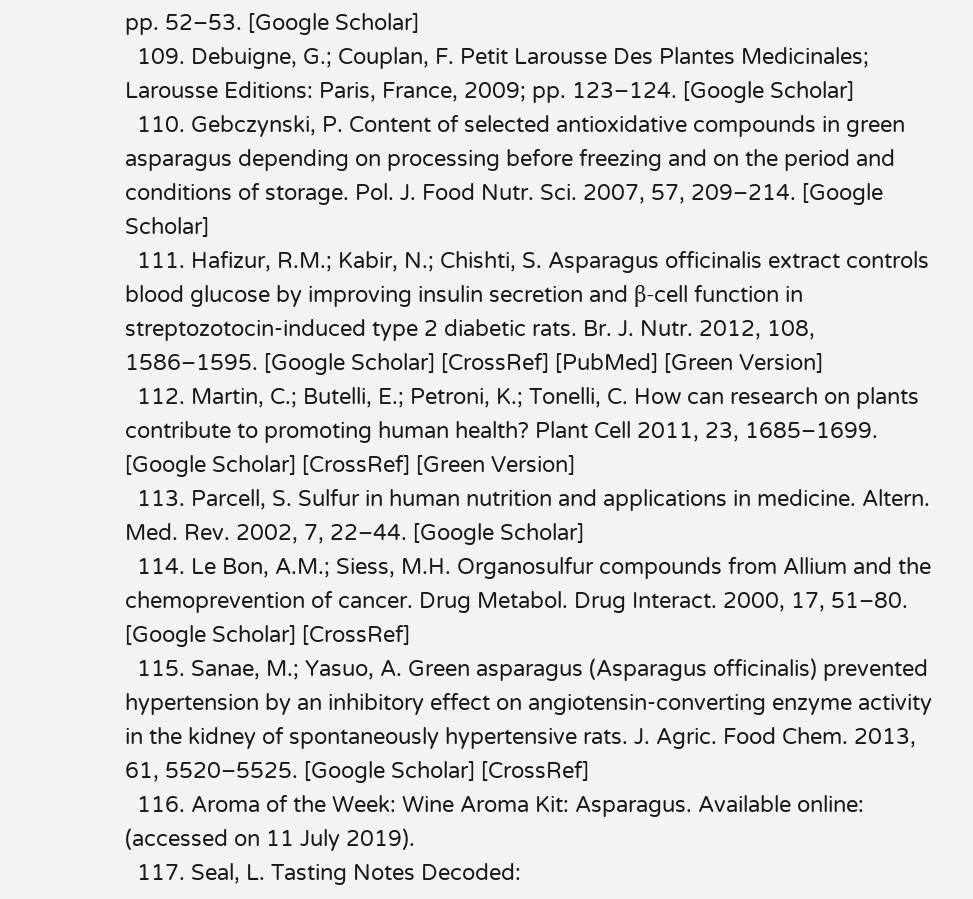pp. 52–53. [Google Scholar]
  109. Debuigne, G.; Couplan, F. Petit Larousse Des Plantes Medicinales; Larousse Editions: Paris, France, 2009; pp. 123–124. [Google Scholar]
  110. Gebczynski, P. Content of selected antioxidative compounds in green asparagus depending on processing before freezing and on the period and conditions of storage. Pol. J. Food Nutr. Sci. 2007, 57, 209–214. [Google Scholar]
  111. Hafizur, R.M.; Kabir, N.; Chishti, S. Asparagus officinalis extract controls blood glucose by improving insulin secretion and β-cell function in streptozotocin-induced type 2 diabetic rats. Br. J. Nutr. 2012, 108, 1586–1595. [Google Scholar] [CrossRef] [PubMed] [Green Version]
  112. Martin, C.; Butelli, E.; Petroni, K.; Tonelli, C. How can research on plants contribute to promoting human health? Plant Cell 2011, 23, 1685–1699. [Google Scholar] [CrossRef] [Green Version]
  113. Parcell, S. Sulfur in human nutrition and applications in medicine. Altern. Med. Rev. 2002, 7, 22–44. [Google Scholar]
  114. Le Bon, A.M.; Siess, M.H. Organosulfur compounds from Allium and the chemoprevention of cancer. Drug Metabol. Drug Interact. 2000, 17, 51–80. [Google Scholar] [CrossRef]
  115. Sanae, M.; Yasuo, A. Green asparagus (Asparagus officinalis) prevented hypertension by an inhibitory effect on angiotensin-converting enzyme activity in the kidney of spontaneously hypertensive rats. J. Agric. Food Chem. 2013, 61, 5520–5525. [Google Scholar] [CrossRef]
  116. Aroma of the Week: Wine Aroma Kit: Asparagus. Available online: (accessed on 11 July 2019).
  117. Seal, L. Tasting Notes Decoded: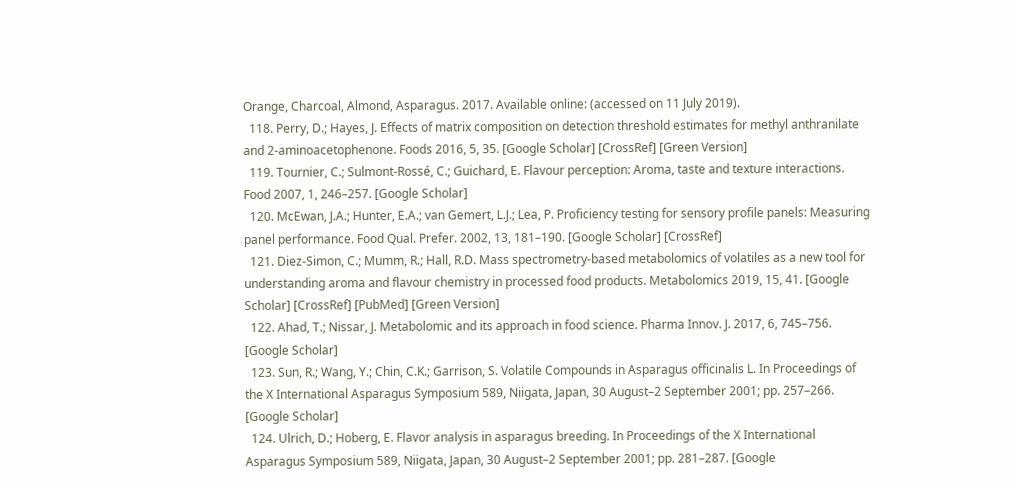Orange, Charcoal, Almond, Asparagus. 2017. Available online: (accessed on 11 July 2019).
  118. Perry, D.; Hayes, J. Effects of matrix composition on detection threshold estimates for methyl anthranilate and 2-aminoacetophenone. Foods 2016, 5, 35. [Google Scholar] [CrossRef] [Green Version]
  119. Tournier, C.; Sulmont-Rossé, C.; Guichard, E. Flavour perception: Aroma, taste and texture interactions. Food 2007, 1, 246–257. [Google Scholar]
  120. McEwan, J.A.; Hunter, E.A.; van Gemert, L.J.; Lea, P. Proficiency testing for sensory profile panels: Measuring panel performance. Food Qual. Prefer. 2002, 13, 181–190. [Google Scholar] [CrossRef]
  121. Diez-Simon, C.; Mumm, R.; Hall, R.D. Mass spectrometry-based metabolomics of volatiles as a new tool for understanding aroma and flavour chemistry in processed food products. Metabolomics 2019, 15, 41. [Google Scholar] [CrossRef] [PubMed] [Green Version]
  122. Ahad, T.; Nissar, J. Metabolomic and its approach in food science. Pharma Innov. J. 2017, 6, 745–756. [Google Scholar]
  123. Sun, R.; Wang, Y.; Chin, C.K.; Garrison, S. Volatile Compounds in Asparagus officinalis L. In Proceedings of the X International Asparagus Symposium 589, Niigata, Japan, 30 August–2 September 2001; pp. 257–266. [Google Scholar]
  124. Ulrich, D.; Hoberg, E. Flavor analysis in asparagus breeding. In Proceedings of the X International Asparagus Symposium 589, Niigata, Japan, 30 August–2 September 2001; pp. 281–287. [Google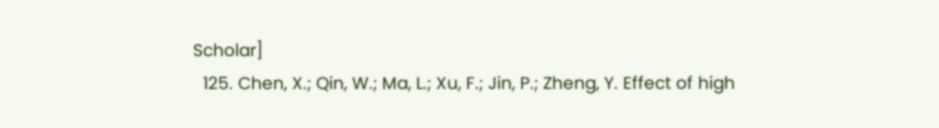Scholar]
  125. Chen, X.; Qin, W.; Ma, L.; Xu, F.; Jin, P.; Zheng, Y. Effect of high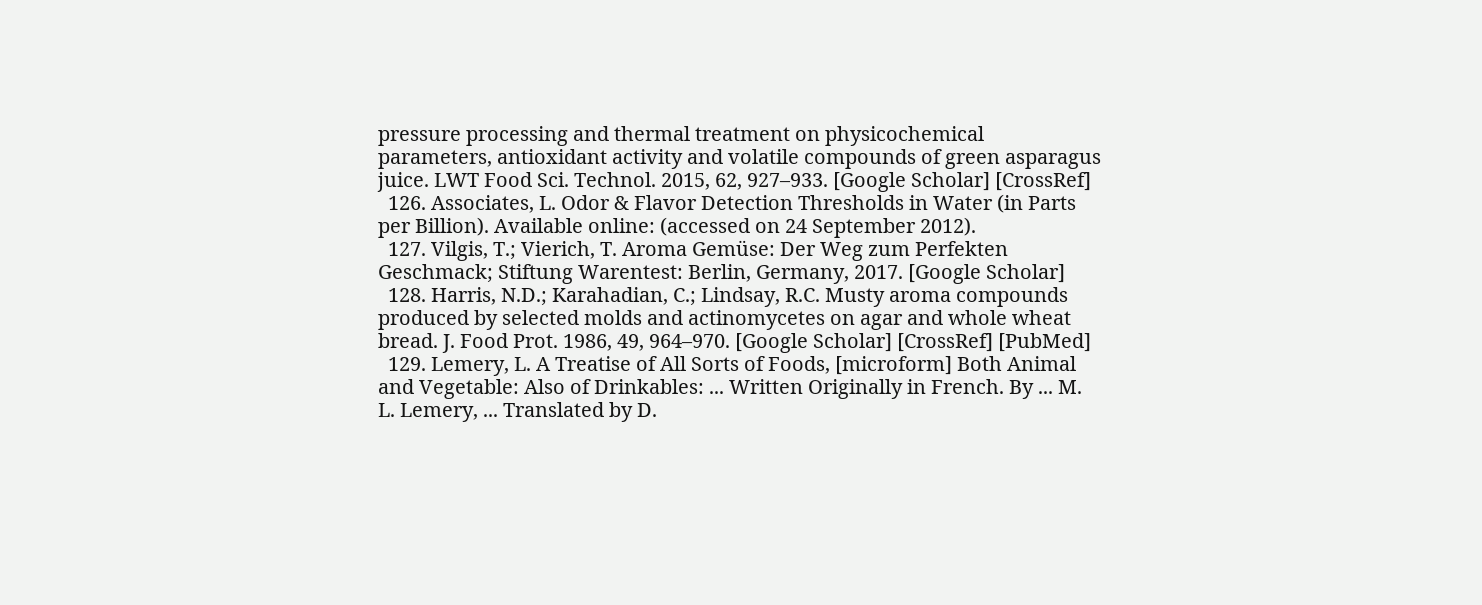pressure processing and thermal treatment on physicochemical parameters, antioxidant activity and volatile compounds of green asparagus juice. LWT Food Sci. Technol. 2015, 62, 927–933. [Google Scholar] [CrossRef]
  126. Associates, L. Odor & Flavor Detection Thresholds in Water (in Parts per Billion). Available online: (accessed on 24 September 2012).
  127. Vilgis, T.; Vierich, T. Aroma Gemüse: Der Weg zum Perfekten Geschmack; Stiftung Warentest: Berlin, Germany, 2017. [Google Scholar]
  128. Harris, N.D.; Karahadian, C.; Lindsay, R.C. Musty aroma compounds produced by selected molds and actinomycetes on agar and whole wheat bread. J. Food Prot. 1986, 49, 964–970. [Google Scholar] [CrossRef] [PubMed]
  129. Lemery, L. A Treatise of All Sorts of Foods, [microform] Both Animal and Vegetable: Also of Drinkables: ... Written Originally in French. By ... M. L. Lemery, ... Translated by D.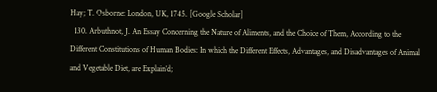Hay; T. Osborne: London, UK, 1745. [Google Scholar]
  130. Arbuthnot, J. An Essay Concerning the Nature of Aliments, and the Choice of Them, According to the Different Constitutions of Human Bodies: In which the Different Effects, Advantages, and Disadvantages of Animal and Vegetable Diet, are Explain’d;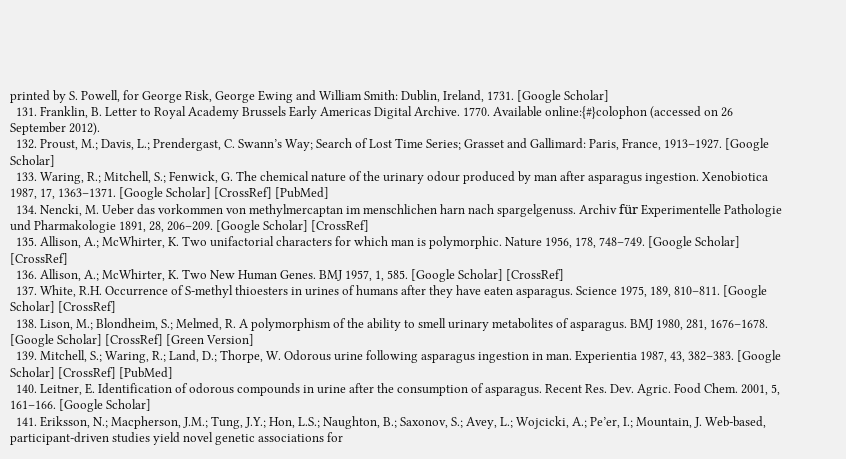printed by S. Powell, for George Risk, George Ewing and William Smith: Dublin, Ireland, 1731. [Google Scholar]
  131. Franklin, B. Letter to Royal Academy Brussels Early Americas Digital Archive. 1770. Available online:{#}colophon (accessed on 26 September 2012).
  132. Proust, M.; Davis, L.; Prendergast, C. Swann’s Way; Search of Lost Time Series; Grasset and Gallimard: Paris, France, 1913–1927. [Google Scholar]
  133. Waring, R.; Mitchell, S.; Fenwick, G. The chemical nature of the urinary odour produced by man after asparagus ingestion. Xenobiotica 1987, 17, 1363–1371. [Google Scholar] [CrossRef] [PubMed]
  134. Nencki, M. Ueber das vorkommen von methylmercaptan im menschlichen harn nach spargelgenuss. Archiv für Experimentelle Pathologie und Pharmakologie 1891, 28, 206–209. [Google Scholar] [CrossRef]
  135. Allison, A.; McWhirter, K. Two unifactorial characters for which man is polymorphic. Nature 1956, 178, 748–749. [Google Scholar] [CrossRef]
  136. Allison, A.; McWhirter, K. Two New Human Genes. BMJ 1957, 1, 585. [Google Scholar] [CrossRef]
  137. White, R.H. Occurrence of S-methyl thioesters in urines of humans after they have eaten asparagus. Science 1975, 189, 810–811. [Google Scholar] [CrossRef]
  138. Lison, M.; Blondheim, S.; Melmed, R. A polymorphism of the ability to smell urinary metabolites of asparagus. BMJ 1980, 281, 1676–1678. [Google Scholar] [CrossRef] [Green Version]
  139. Mitchell, S.; Waring, R.; Land, D.; Thorpe, W. Odorous urine following asparagus ingestion in man. Experientia 1987, 43, 382–383. [Google Scholar] [CrossRef] [PubMed]
  140. Leitner, E. Identification of odorous compounds in urine after the consumption of asparagus. Recent Res. Dev. Agric. Food Chem. 2001, 5, 161–166. [Google Scholar]
  141. Eriksson, N.; Macpherson, J.M.; Tung, J.Y.; Hon, L.S.; Naughton, B.; Saxonov, S.; Avey, L.; Wojcicki, A.; Pe’er, I.; Mountain, J. Web-based, participant-driven studies yield novel genetic associations for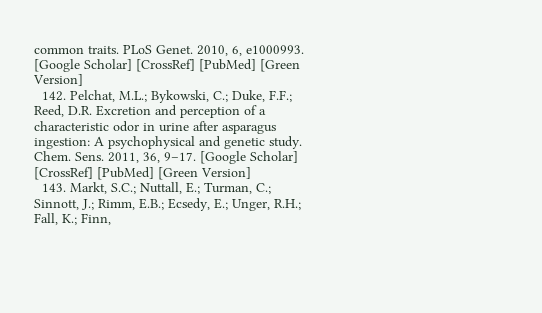common traits. PLoS Genet. 2010, 6, e1000993. [Google Scholar] [CrossRef] [PubMed] [Green Version]
  142. Pelchat, M.L.; Bykowski, C.; Duke, F.F.; Reed, D.R. Excretion and perception of a characteristic odor in urine after asparagus ingestion: A psychophysical and genetic study. Chem. Sens. 2011, 36, 9–17. [Google Scholar] [CrossRef] [PubMed] [Green Version]
  143. Markt, S.C.; Nuttall, E.; Turman, C.; Sinnott, J.; Rimm, E.B.; Ecsedy, E.; Unger, R.H.; Fall, K.; Finn,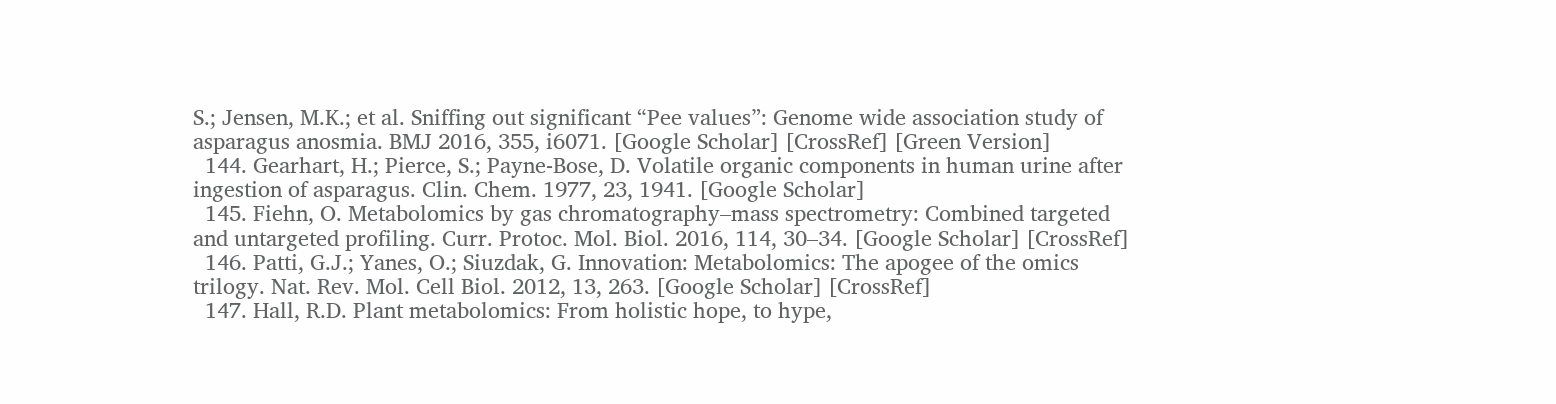S.; Jensen, M.K.; et al. Sniffing out significant “Pee values”: Genome wide association study of asparagus anosmia. BMJ 2016, 355, i6071. [Google Scholar] [CrossRef] [Green Version]
  144. Gearhart, H.; Pierce, S.; Payne-Bose, D. Volatile organic components in human urine after ingestion of asparagus. Clin. Chem. 1977, 23, 1941. [Google Scholar]
  145. Fiehn, O. Metabolomics by gas chromatography–mass spectrometry: Combined targeted and untargeted profiling. Curr. Protoc. Mol. Biol. 2016, 114, 30–34. [Google Scholar] [CrossRef]
  146. Patti, G.J.; Yanes, O.; Siuzdak, G. Innovation: Metabolomics: The apogee of the omics trilogy. Nat. Rev. Mol. Cell Biol. 2012, 13, 263. [Google Scholar] [CrossRef]
  147. Hall, R.D. Plant metabolomics: From holistic hope, to hype,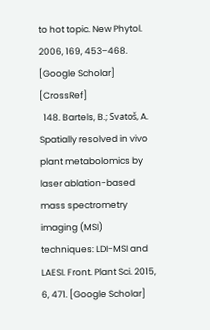to hot topic. New Phytol. 2006, 169, 453–468. [Google Scholar] [CrossRef]
  148. Bartels, B.; Svatoš, A. Spatially resolved in vivo plant metabolomics by laser ablation-based mass spectrometry imaging (MSI) techniques: LDI-MSI and LAESI. Front. Plant Sci. 2015, 6, 471. [Google Scholar]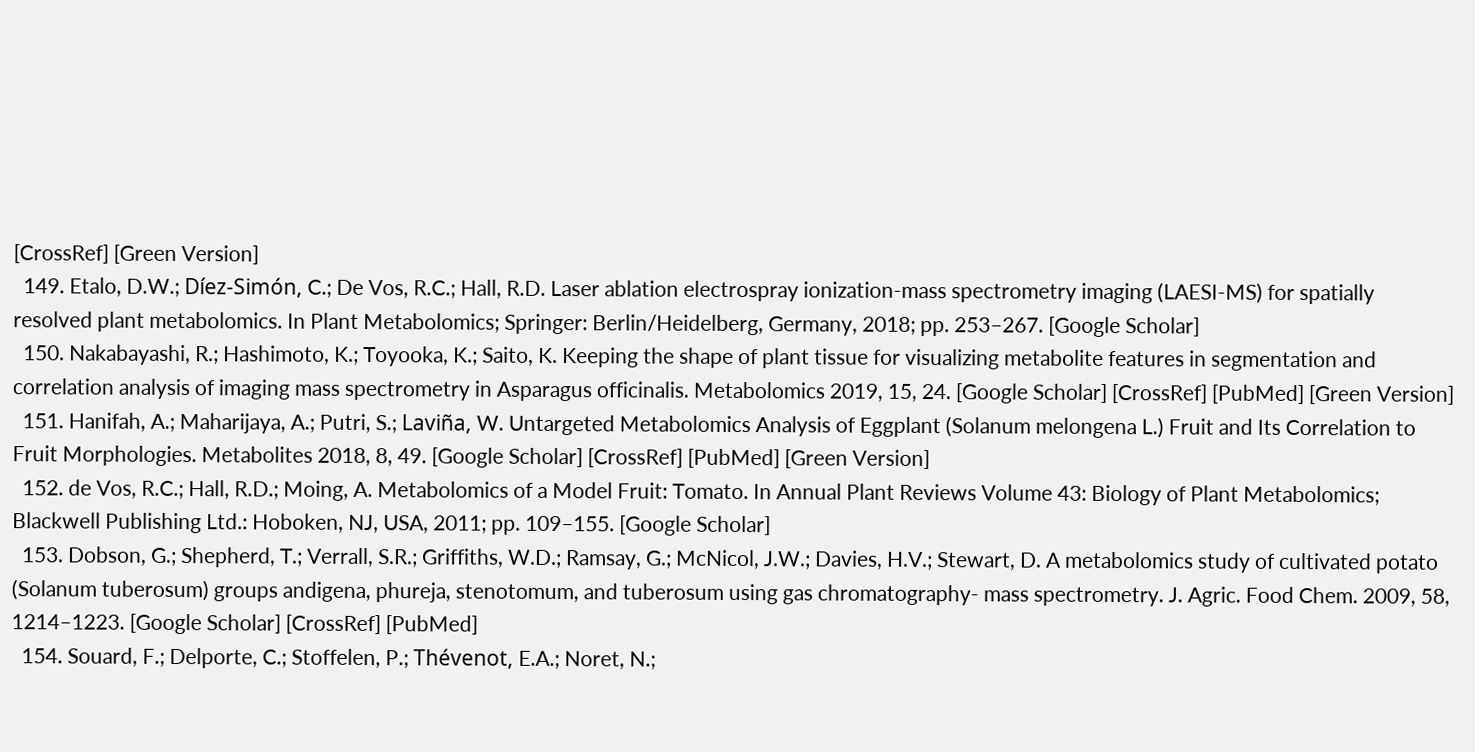[CrossRef] [Green Version]
  149. Etalo, D.W.; Díez-Simón, C.; De Vos, R.C.; Hall, R.D. Laser ablation electrospray ionization-mass spectrometry imaging (LAESI-MS) for spatially resolved plant metabolomics. In Plant Metabolomics; Springer: Berlin/Heidelberg, Germany, 2018; pp. 253–267. [Google Scholar]
  150. Nakabayashi, R.; Hashimoto, K.; Toyooka, K.; Saito, K. Keeping the shape of plant tissue for visualizing metabolite features in segmentation and correlation analysis of imaging mass spectrometry in Asparagus officinalis. Metabolomics 2019, 15, 24. [Google Scholar] [CrossRef] [PubMed] [Green Version]
  151. Hanifah, A.; Maharijaya, A.; Putri, S.; Laviña, W. Untargeted Metabolomics Analysis of Eggplant (Solanum melongena L.) Fruit and Its Correlation to Fruit Morphologies. Metabolites 2018, 8, 49. [Google Scholar] [CrossRef] [PubMed] [Green Version]
  152. de Vos, R.C.; Hall, R.D.; Moing, A. Metabolomics of a Model Fruit: Tomato. In Annual Plant Reviews Volume 43: Biology of Plant Metabolomics; Blackwell Publishing Ltd.: Hoboken, NJ, USA, 2011; pp. 109–155. [Google Scholar]
  153. Dobson, G.; Shepherd, T.; Verrall, S.R.; Griffiths, W.D.; Ramsay, G.; McNicol, J.W.; Davies, H.V.; Stewart, D. A metabolomics study of cultivated potato (Solanum tuberosum) groups andigena, phureja, stenotomum, and tuberosum using gas chromatography- mass spectrometry. J. Agric. Food Chem. 2009, 58, 1214–1223. [Google Scholar] [CrossRef] [PubMed]
  154. Souard, F.; Delporte, C.; Stoffelen, P.; Thévenot, E.A.; Noret, N.;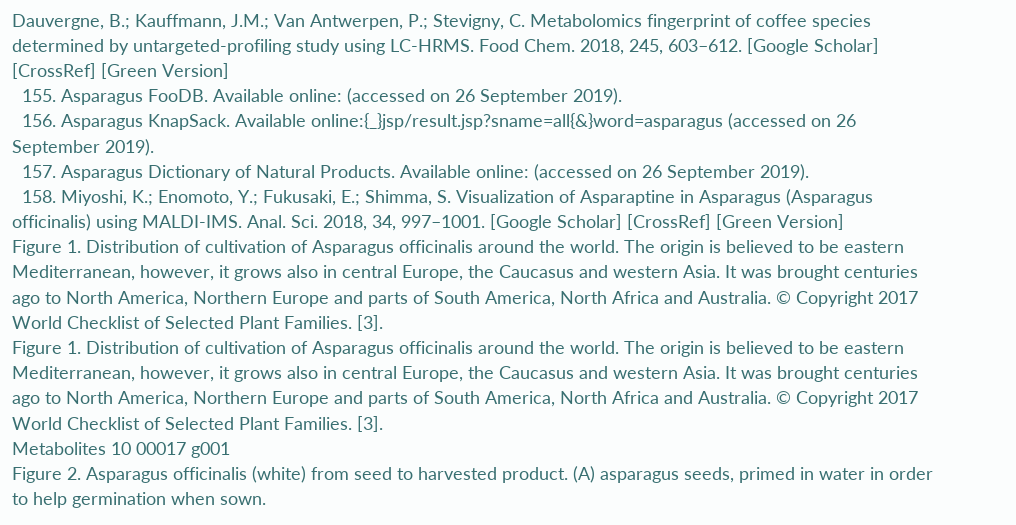Dauvergne, B.; Kauffmann, J.M.; Van Antwerpen, P.; Stevigny, C. Metabolomics fingerprint of coffee species determined by untargeted-profiling study using LC-HRMS. Food Chem. 2018, 245, 603–612. [Google Scholar] [CrossRef] [Green Version]
  155. Asparagus FooDB. Available online: (accessed on 26 September 2019).
  156. Asparagus KnapSack. Available online:{_}jsp/result.jsp?sname=all{&}word=asparagus (accessed on 26 September 2019).
  157. Asparagus Dictionary of Natural Products. Available online: (accessed on 26 September 2019).
  158. Miyoshi, K.; Enomoto, Y.; Fukusaki, E.; Shimma, S. Visualization of Asparaptine in Asparagus (Asparagus officinalis) using MALDI-IMS. Anal. Sci. 2018, 34, 997–1001. [Google Scholar] [CrossRef] [Green Version]
Figure 1. Distribution of cultivation of Asparagus officinalis around the world. The origin is believed to be eastern Mediterranean, however, it grows also in central Europe, the Caucasus and western Asia. It was brought centuries ago to North America, Northern Europe and parts of South America, North Africa and Australia. © Copyright 2017 World Checklist of Selected Plant Families. [3].
Figure 1. Distribution of cultivation of Asparagus officinalis around the world. The origin is believed to be eastern Mediterranean, however, it grows also in central Europe, the Caucasus and western Asia. It was brought centuries ago to North America, Northern Europe and parts of South America, North Africa and Australia. © Copyright 2017 World Checklist of Selected Plant Families. [3].
Metabolites 10 00017 g001
Figure 2. Asparagus officinalis (white) from seed to harvested product. (A) asparagus seeds, primed in water in order to help germination when sown.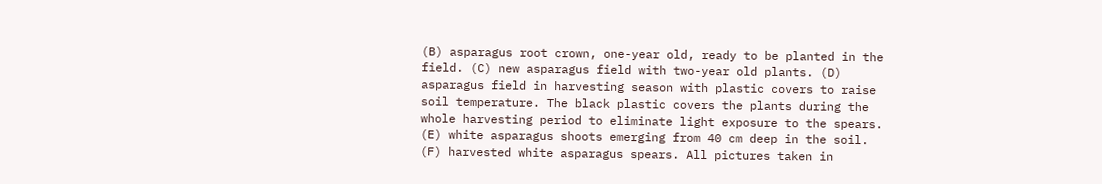(B) asparagus root crown, one-year old, ready to be planted in the field. (C) new asparagus field with two-year old plants. (D) asparagus field in harvesting season with plastic covers to raise soil temperature. The black plastic covers the plants during the whole harvesting period to eliminate light exposure to the spears. (E) white asparagus shoots emerging from 40 cm deep in the soil. (F) harvested white asparagus spears. All pictures taken in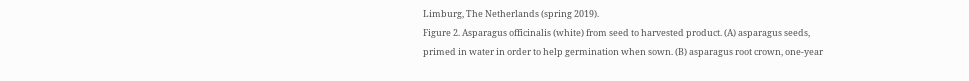Limburg, The Netherlands (spring 2019).
Figure 2. Asparagus officinalis (white) from seed to harvested product. (A) asparagus seeds, primed in water in order to help germination when sown. (B) asparagus root crown, one-year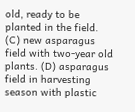old, ready to be planted in the field. (C) new asparagus field with two-year old plants. (D) asparagus field in harvesting season with plastic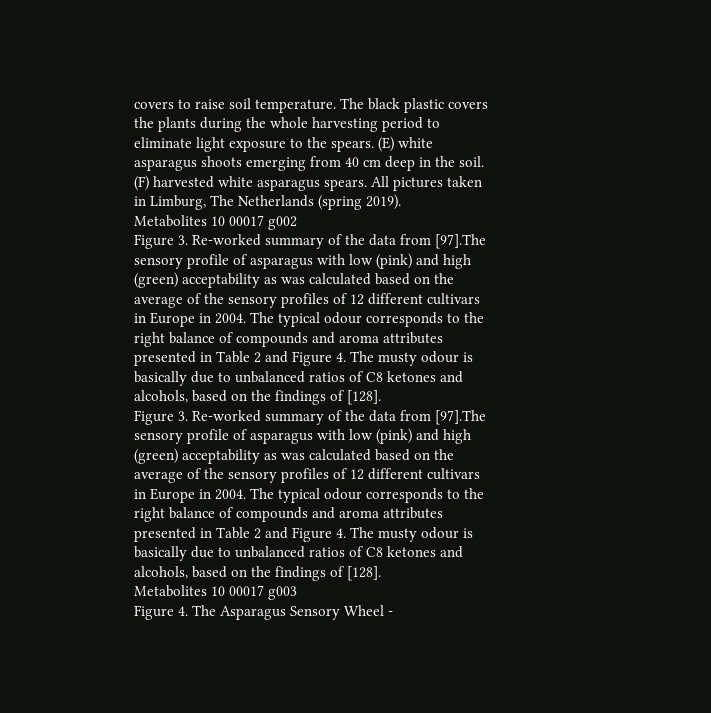covers to raise soil temperature. The black plastic covers the plants during the whole harvesting period to eliminate light exposure to the spears. (E) white asparagus shoots emerging from 40 cm deep in the soil. (F) harvested white asparagus spears. All pictures taken in Limburg, The Netherlands (spring 2019).
Metabolites 10 00017 g002
Figure 3. Re-worked summary of the data from [97].The sensory profile of asparagus with low (pink) and high (green) acceptability as was calculated based on the average of the sensory profiles of 12 different cultivars in Europe in 2004. The typical odour corresponds to the right balance of compounds and aroma attributes presented in Table 2 and Figure 4. The musty odour is basically due to unbalanced ratios of C8 ketones and alcohols, based on the findings of [128].
Figure 3. Re-worked summary of the data from [97].The sensory profile of asparagus with low (pink) and high (green) acceptability as was calculated based on the average of the sensory profiles of 12 different cultivars in Europe in 2004. The typical odour corresponds to the right balance of compounds and aroma attributes presented in Table 2 and Figure 4. The musty odour is basically due to unbalanced ratios of C8 ketones and alcohols, based on the findings of [128].
Metabolites 10 00017 g003
Figure 4. The Asparagus Sensory Wheel -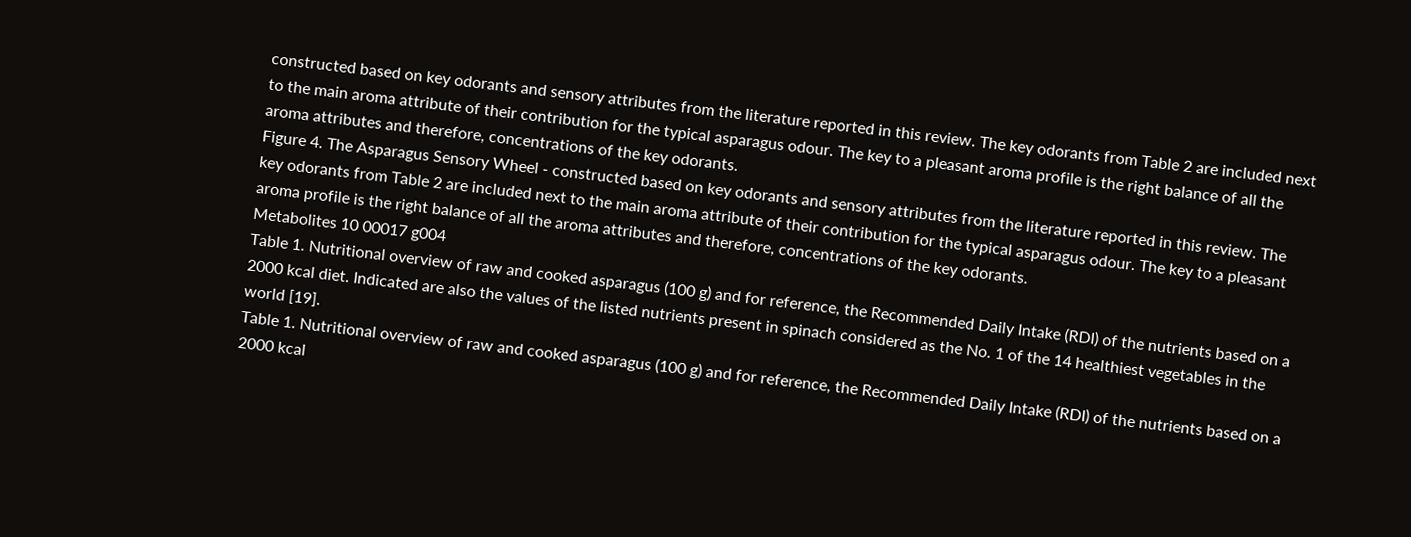constructed based on key odorants and sensory attributes from the literature reported in this review. The key odorants from Table 2 are included next to the main aroma attribute of their contribution for the typical asparagus odour. The key to a pleasant aroma profile is the right balance of all the aroma attributes and therefore, concentrations of the key odorants.
Figure 4. The Asparagus Sensory Wheel - constructed based on key odorants and sensory attributes from the literature reported in this review. The key odorants from Table 2 are included next to the main aroma attribute of their contribution for the typical asparagus odour. The key to a pleasant aroma profile is the right balance of all the aroma attributes and therefore, concentrations of the key odorants.
Metabolites 10 00017 g004
Table 1. Nutritional overview of raw and cooked asparagus (100 g) and for reference, the Recommended Daily Intake (RDI) of the nutrients based on a 2000 kcal diet. Indicated are also the values of the listed nutrients present in spinach considered as the No. 1 of the 14 healthiest vegetables in the world [19].
Table 1. Nutritional overview of raw and cooked asparagus (100 g) and for reference, the Recommended Daily Intake (RDI) of the nutrients based on a 2000 kcal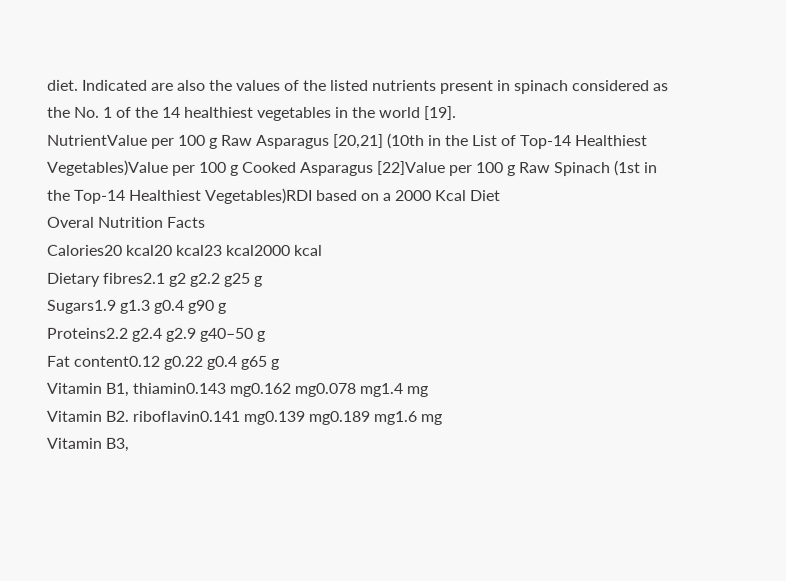diet. Indicated are also the values of the listed nutrients present in spinach considered as the No. 1 of the 14 healthiest vegetables in the world [19].
NutrientValue per 100 g Raw Asparagus [20,21] (10th in the List of Top-14 Healthiest Vegetables)Value per 100 g Cooked Asparagus [22]Value per 100 g Raw Spinach (1st in the Top-14 Healthiest Vegetables)RDI based on a 2000 Kcal Diet
Overal Nutrition Facts
Calories20 kcal20 kcal23 kcal2000 kcal
Dietary fibres2.1 g2 g2.2 g25 g
Sugars1.9 g1.3 g0.4 g90 g
Proteins2.2 g2.4 g2.9 g40–50 g
Fat content0.12 g0.22 g0.4 g65 g
Vitamin B1, thiamin0.143 mg0.162 mg0.078 mg1.4 mg
Vitamin B2. riboflavin0.141 mg0.139 mg0.189 mg1.6 mg
Vitamin B3,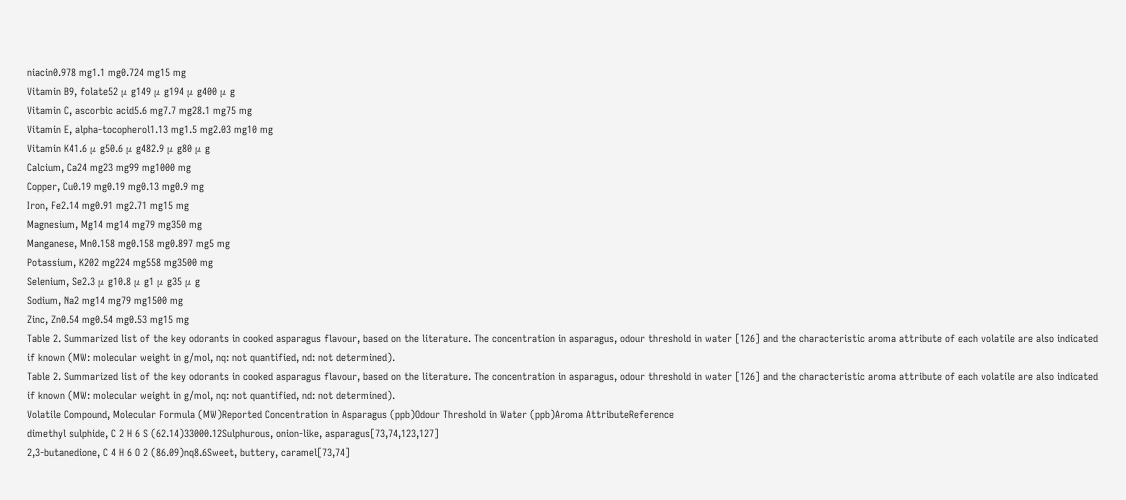niacin0.978 mg1.1 mg0.724 mg15 mg
Vitamin B9, folate52 μ g149 μ g194 μ g400 μ g
Vitamin C, ascorbic acid5.6 mg7.7 mg28.1 mg75 mg
Vitamin E, alpha-tocopherol1.13 mg1.5 mg2.03 mg10 mg
Vitamin K41.6 μ g50.6 μ g482.9 μ g80 μ g
Calcium, Ca24 mg23 mg99 mg1000 mg
Copper, Cu0.19 mg0.19 mg0.13 mg0.9 mg
Iron, Fe2.14 mg0.91 mg2.71 mg15 mg
Magnesium, Mg14 mg14 mg79 mg350 mg
Manganese, Mn0.158 mg0.158 mg0.897 mg5 mg
Potassium, K202 mg224 mg558 mg3500 mg
Selenium, Se2.3 μ g10.8 μ g1 μ g35 μ g
Sodium, Na2 mg14 mg79 mg1500 mg
Zinc, Zn0.54 mg0.54 mg0.53 mg15 mg
Table 2. Summarized list of the key odorants in cooked asparagus flavour, based on the literature. The concentration in asparagus, odour threshold in water [126] and the characteristic aroma attribute of each volatile are also indicated if known (MW: molecular weight in g/mol, nq: not quantified, nd: not determined).
Table 2. Summarized list of the key odorants in cooked asparagus flavour, based on the literature. The concentration in asparagus, odour threshold in water [126] and the characteristic aroma attribute of each volatile are also indicated if known (MW: molecular weight in g/mol, nq: not quantified, nd: not determined).
Volatile Compound, Molecular Formula (MW)Reported Concentration in Asparagus (ppb)Odour Threshold in Water (ppb)Aroma AttributeReference
dimethyl sulphide, C 2 H 6 S (62.14)33000.12Sulphurous, onion-like, asparagus[73,74,123,127]
2,3-butanedione, C 4 H 6 O 2 (86.09)nq8.6Sweet, buttery, caramel[73,74]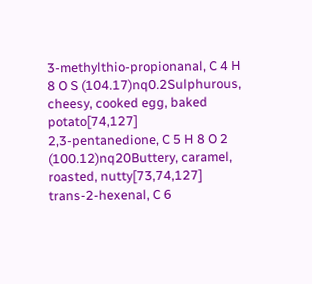3-methylthio-propionanal, C 4 H 8 O S (104.17)nq0.2Sulphurous, cheesy, cooked egg, baked potato[74,127]
2,3-pentanedione, C 5 H 8 O 2 (100.12)nq20Buttery, caramel, roasted, nutty[73,74,127]
trans-2-hexenal, C 6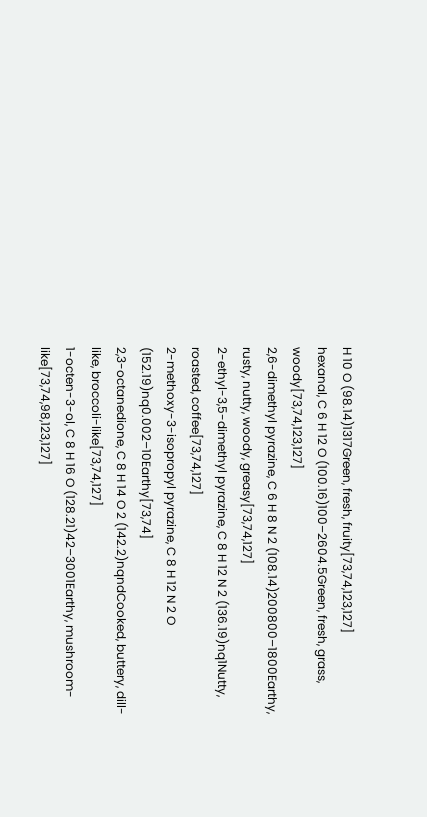H 10 O (98.14)1317Green, fresh, fruity[73,74,123,127]
hexanal, C 6 H 12 O (100.16)100–2604.5Green, fresh, grass, woody[73,74,123,127]
2,6-dimethyl pyrazine, C 6 H 8 N 2 (108.14)200800–1800Earthy, rusty, nutty, woody, greasy[73,74,127]
2-ethyl-3,5-dimethyl pyrazine, C 8 H 12 N 2 (136.19)nq1Nutty, roasted, coffee[73,74,127]
2-methoxy-3-isopropyl pyrazine, C 8 H 12 N 2 O (152.19)nq0.002–10Earthy[73,74]
2,3-octanedione, C 8 H 14 O 2 (142.2)nqndCooked, buttery, dill-like, broccoli-like[73,74,127]
1-octen-3-ol, C 8 H 16 O (128.21)42–3001Earthy, mushroom-like[73,74,98,123,127]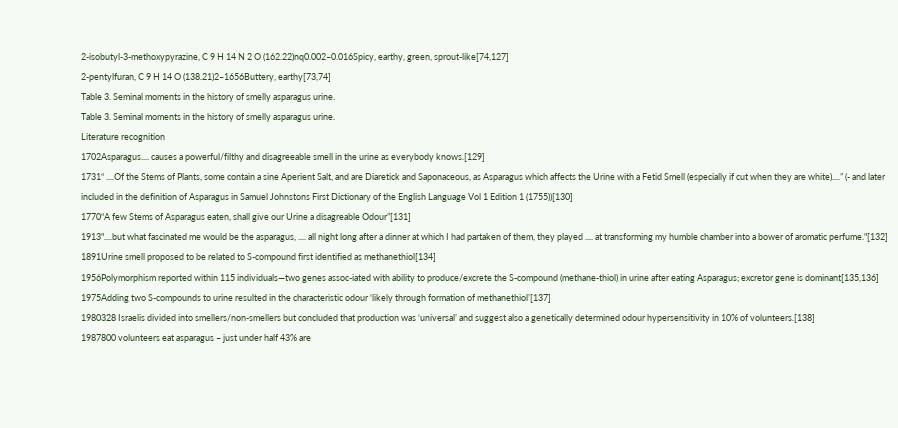2-isobutyl-3-methoxypyrazine, C 9 H 14 N 2 O (162.22)nq0.002–0.016Spicy, earthy, green, sprout-like[74,127]
2-pentylfuran, C 9 H 14 O (138.21)2–1656Buttery, earthy[73,74]
Table 3. Seminal moments in the history of smelly asparagus urine.
Table 3. Seminal moments in the history of smelly asparagus urine.
Literature recognition
1702Asparagus.... causes a powerful/filthy and disagreeable smell in the urine as everybody knows.[129]
1731“ ....Of the Stems of Plants, some contain a sine Aperient Salt, and are Diaretick and Saponaceous, as Asparagus which affects the Urine with a Fetid Smell (especially if cut when they are white)....” (- and later included in the definition of Asparagus in Samuel Johnstons First Dictionary of the English Language Vol 1 Edition 1 (1755))[130]
1770“A few Stems of Asparagus eaten, shall give our Urine a disagreable Odour”[131]
1913"....but what fascinated me would be the asparagus, .... all night long after a dinner at which I had partaken of them, they played .... at transforming my humble chamber into a bower of aromatic perfume."[132]
1891Urine smell proposed to be related to S-compound first identified as methanethiol[134]
1956Polymorphism reported within 115 individuals—two genes assoc-iated with ability to produce/excrete the S-compound (methane-thiol) in urine after eating Asparagus; excretor gene is dominant[135,136]
1975Adding two S-compounds to urine resulted in the characteristic odour ‘likely through formation of methanethiol’[137]
1980328 Israelis divided into smellers/non-smellers but concluded that production was ‘universal’ and suggest also a genetically determined odour hypersensitivity in 10% of volunteers.[138]
1987800 volunteers eat asparagus – just under half 43% are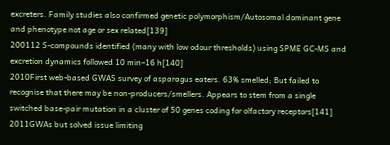excreters. Family studies also confirmed genetic polymorphism/Autosomal dominant gene and phenotype not age or sex related[139]
200112 S-compounds identified (many with low odour thresholds) using SPME GC-MS and excretion dynamics followed 10 min–16 h[140]
2010First web-based GWAS survey of asparagus eaters. 63% smelled; But failed to recognise that there may be non-producers/smellers. Appears to stem from a single switched base-pair mutation in a cluster of 50 genes coding for olfactory receptors[141]
2011GWAs but solved issue limiting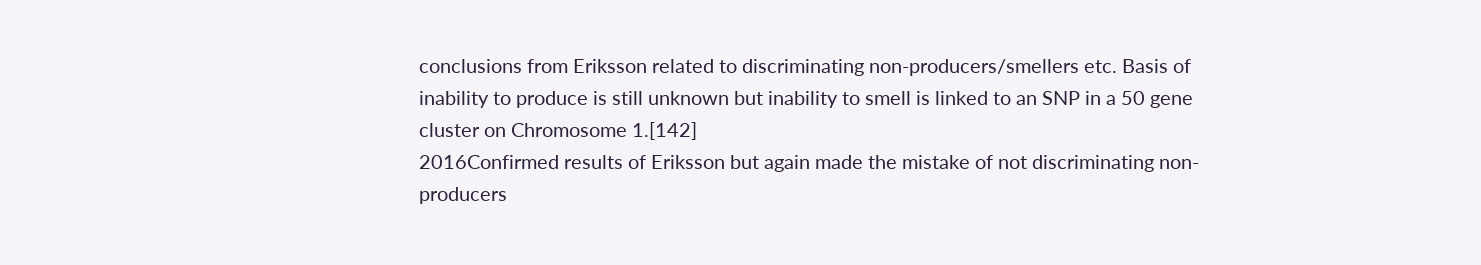conclusions from Eriksson related to discriminating non-producers/smellers etc. Basis of inability to produce is still unknown but inability to smell is linked to an SNP in a 50 gene cluster on Chromosome 1.[142]
2016Confirmed results of Eriksson but again made the mistake of not discriminating non-producers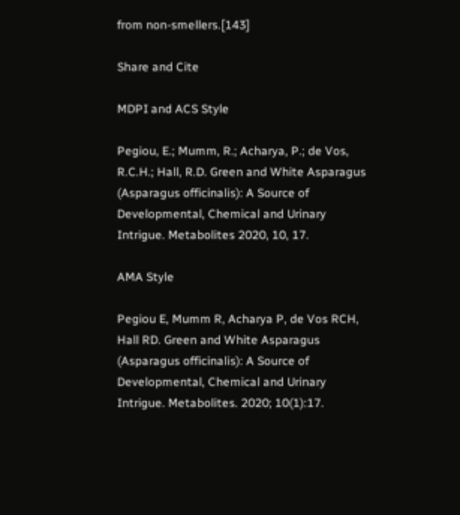from non-smellers.[143]

Share and Cite

MDPI and ACS Style

Pegiou, E.; Mumm, R.; Acharya, P.; de Vos, R.C.H.; Hall, R.D. Green and White Asparagus (Asparagus officinalis): A Source of Developmental, Chemical and Urinary Intrigue. Metabolites 2020, 10, 17.

AMA Style

Pegiou E, Mumm R, Acharya P, de Vos RCH, Hall RD. Green and White Asparagus (Asparagus officinalis): A Source of Developmental, Chemical and Urinary Intrigue. Metabolites. 2020; 10(1):17.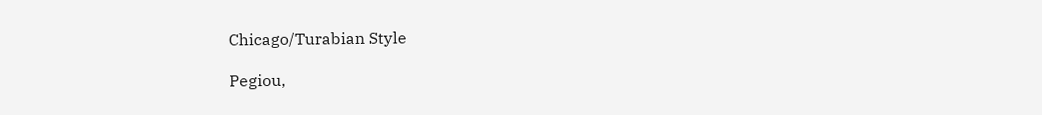Chicago/Turabian Style

Pegiou,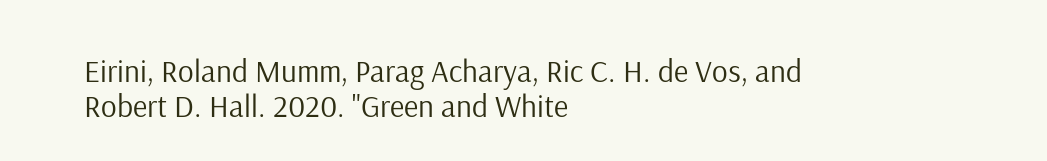Eirini, Roland Mumm, Parag Acharya, Ric C. H. de Vos, and Robert D. Hall. 2020. "Green and White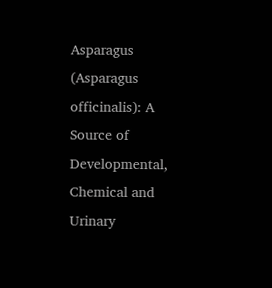Asparagus (Asparagus officinalis): A Source of Developmental, Chemical and Urinary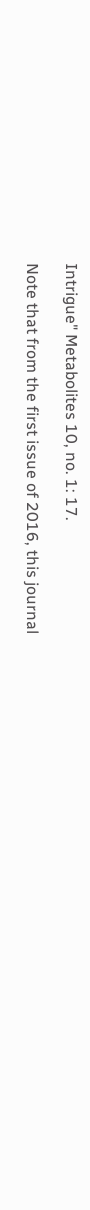Intrigue" Metabolites 10, no. 1: 17.

Note that from the first issue of 2016, this journal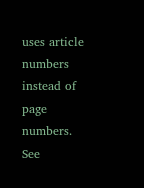uses article numbers instead of page numbers. See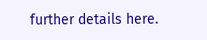further details here.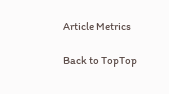Article Metrics

Back to TopTop